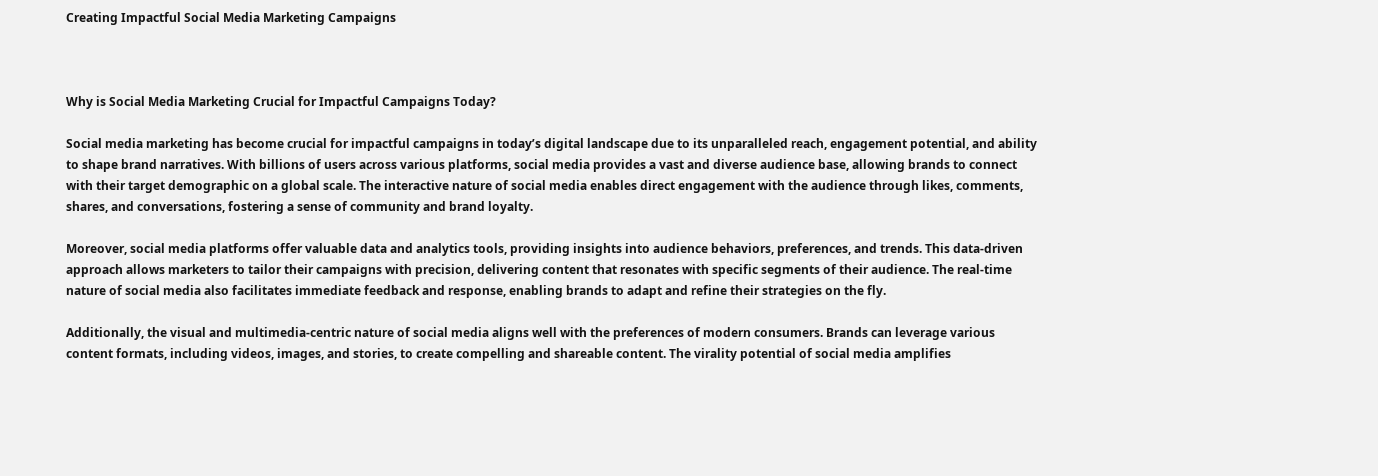Creating Impactful Social Media Marketing Campaigns



Why is Social Media Marketing Crucial for Impactful Campaigns Today?

Social media marketing has become crucial for impactful campaigns in today’s digital landscape due to its unparalleled reach, engagement potential, and ability to shape brand narratives. With billions of users across various platforms, social media provides a vast and diverse audience base, allowing brands to connect with their target demographic on a global scale. The interactive nature of social media enables direct engagement with the audience through likes, comments, shares, and conversations, fostering a sense of community and brand loyalty.

Moreover, social media platforms offer valuable data and analytics tools, providing insights into audience behaviors, preferences, and trends. This data-driven approach allows marketers to tailor their campaigns with precision, delivering content that resonates with specific segments of their audience. The real-time nature of social media also facilitates immediate feedback and response, enabling brands to adapt and refine their strategies on the fly.

Additionally, the visual and multimedia-centric nature of social media aligns well with the preferences of modern consumers. Brands can leverage various content formats, including videos, images, and stories, to create compelling and shareable content. The virality potential of social media amplifies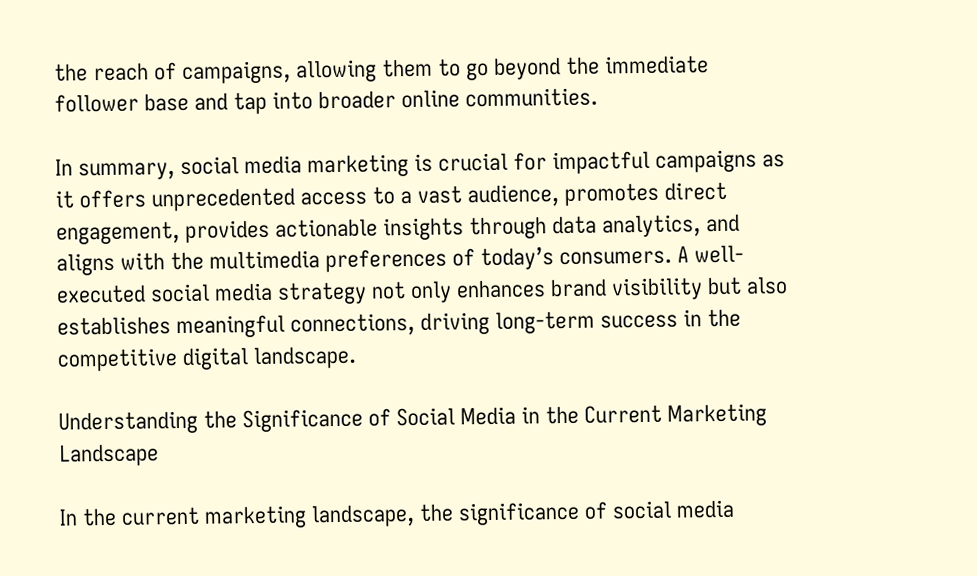the reach of campaigns, allowing them to go beyond the immediate follower base and tap into broader online communities.

In summary, social media marketing is crucial for impactful campaigns as it offers unprecedented access to a vast audience, promotes direct engagement, provides actionable insights through data analytics, and aligns with the multimedia preferences of today’s consumers. A well-executed social media strategy not only enhances brand visibility but also establishes meaningful connections, driving long-term success in the competitive digital landscape.

Understanding the Significance of Social Media in the Current Marketing Landscape

In the current marketing landscape, the significance of social media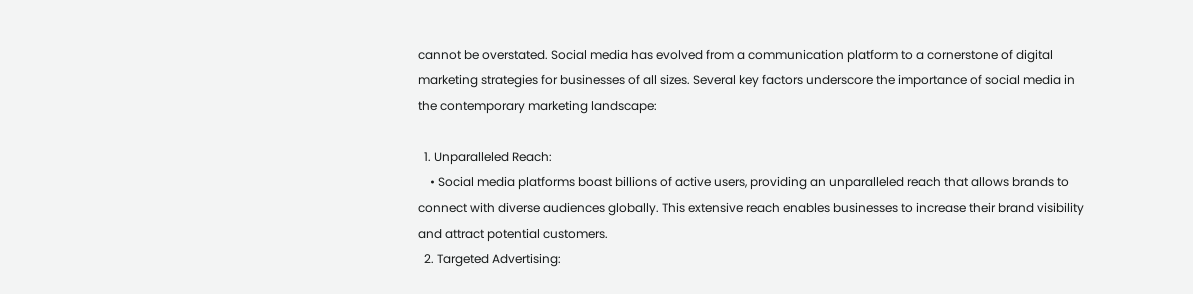cannot be overstated. Social media has evolved from a communication platform to a cornerstone of digital marketing strategies for businesses of all sizes. Several key factors underscore the importance of social media in the contemporary marketing landscape:

  1. Unparalleled Reach:
    • Social media platforms boast billions of active users, providing an unparalleled reach that allows brands to connect with diverse audiences globally. This extensive reach enables businesses to increase their brand visibility and attract potential customers.
  2. Targeted Advertising: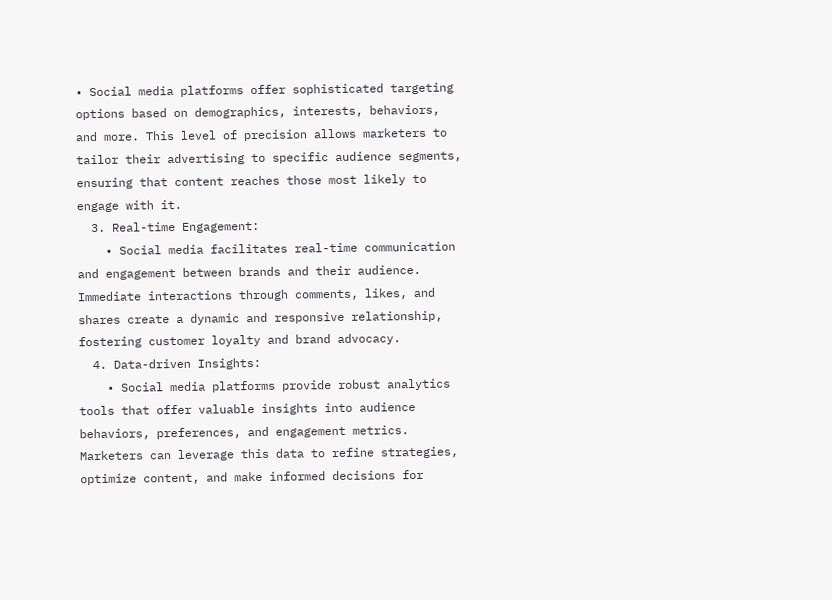• Social media platforms offer sophisticated targeting options based on demographics, interests, behaviors, and more. This level of precision allows marketers to tailor their advertising to specific audience segments, ensuring that content reaches those most likely to engage with it.
  3. Real-time Engagement:
    • Social media facilitates real-time communication and engagement between brands and their audience. Immediate interactions through comments, likes, and shares create a dynamic and responsive relationship, fostering customer loyalty and brand advocacy.
  4. Data-driven Insights:
    • Social media platforms provide robust analytics tools that offer valuable insights into audience behaviors, preferences, and engagement metrics. Marketers can leverage this data to refine strategies, optimize content, and make informed decisions for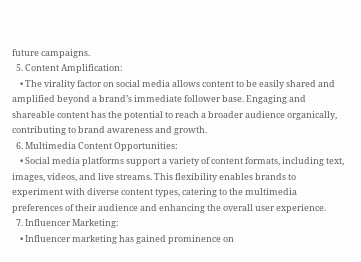future campaigns.
  5. Content Amplification:
    • The virality factor on social media allows content to be easily shared and amplified beyond a brand’s immediate follower base. Engaging and shareable content has the potential to reach a broader audience organically, contributing to brand awareness and growth.
  6. Multimedia Content Opportunities:
    • Social media platforms support a variety of content formats, including text, images, videos, and live streams. This flexibility enables brands to experiment with diverse content types, catering to the multimedia preferences of their audience and enhancing the overall user experience.
  7. Influencer Marketing:
    • Influencer marketing has gained prominence on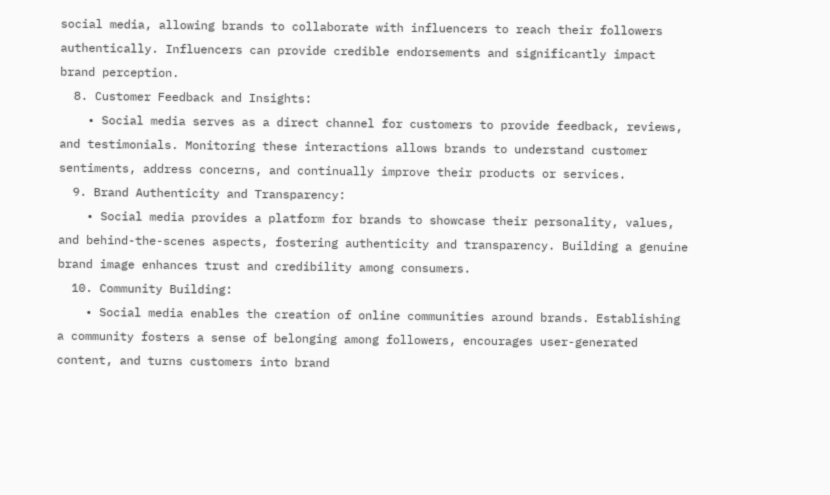social media, allowing brands to collaborate with influencers to reach their followers authentically. Influencers can provide credible endorsements and significantly impact brand perception.
  8. Customer Feedback and Insights:
    • Social media serves as a direct channel for customers to provide feedback, reviews, and testimonials. Monitoring these interactions allows brands to understand customer sentiments, address concerns, and continually improve their products or services.
  9. Brand Authenticity and Transparency:
    • Social media provides a platform for brands to showcase their personality, values, and behind-the-scenes aspects, fostering authenticity and transparency. Building a genuine brand image enhances trust and credibility among consumers.
  10. Community Building:
    • Social media enables the creation of online communities around brands. Establishing a community fosters a sense of belonging among followers, encourages user-generated content, and turns customers into brand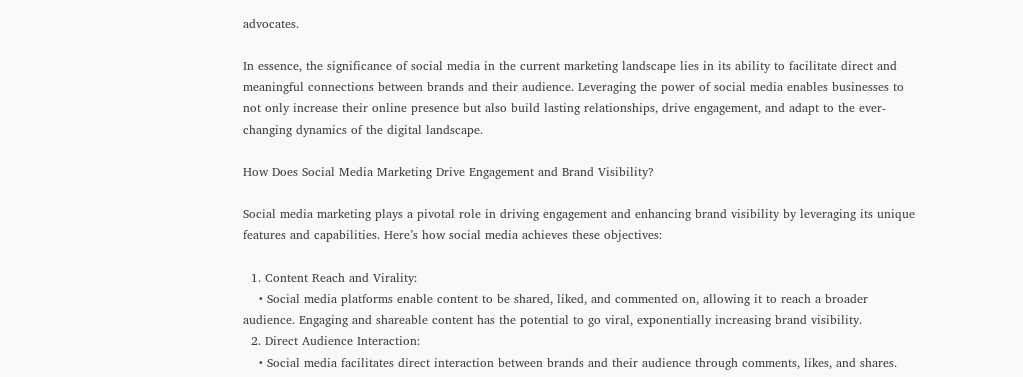advocates.

In essence, the significance of social media in the current marketing landscape lies in its ability to facilitate direct and meaningful connections between brands and their audience. Leveraging the power of social media enables businesses to not only increase their online presence but also build lasting relationships, drive engagement, and adapt to the ever-changing dynamics of the digital landscape.

How Does Social Media Marketing Drive Engagement and Brand Visibility?

Social media marketing plays a pivotal role in driving engagement and enhancing brand visibility by leveraging its unique features and capabilities. Here’s how social media achieves these objectives:

  1. Content Reach and Virality:
    • Social media platforms enable content to be shared, liked, and commented on, allowing it to reach a broader audience. Engaging and shareable content has the potential to go viral, exponentially increasing brand visibility.
  2. Direct Audience Interaction:
    • Social media facilitates direct interaction between brands and their audience through comments, likes, and shares.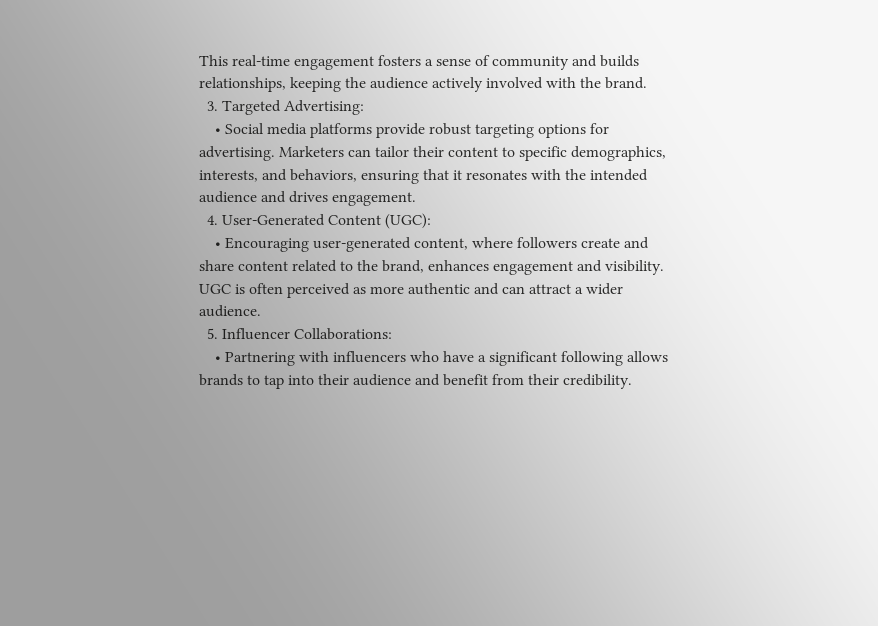This real-time engagement fosters a sense of community and builds relationships, keeping the audience actively involved with the brand.
  3. Targeted Advertising:
    • Social media platforms provide robust targeting options for advertising. Marketers can tailor their content to specific demographics, interests, and behaviors, ensuring that it resonates with the intended audience and drives engagement.
  4. User-Generated Content (UGC):
    • Encouraging user-generated content, where followers create and share content related to the brand, enhances engagement and visibility. UGC is often perceived as more authentic and can attract a wider audience.
  5. Influencer Collaborations:
    • Partnering with influencers who have a significant following allows brands to tap into their audience and benefit from their credibility.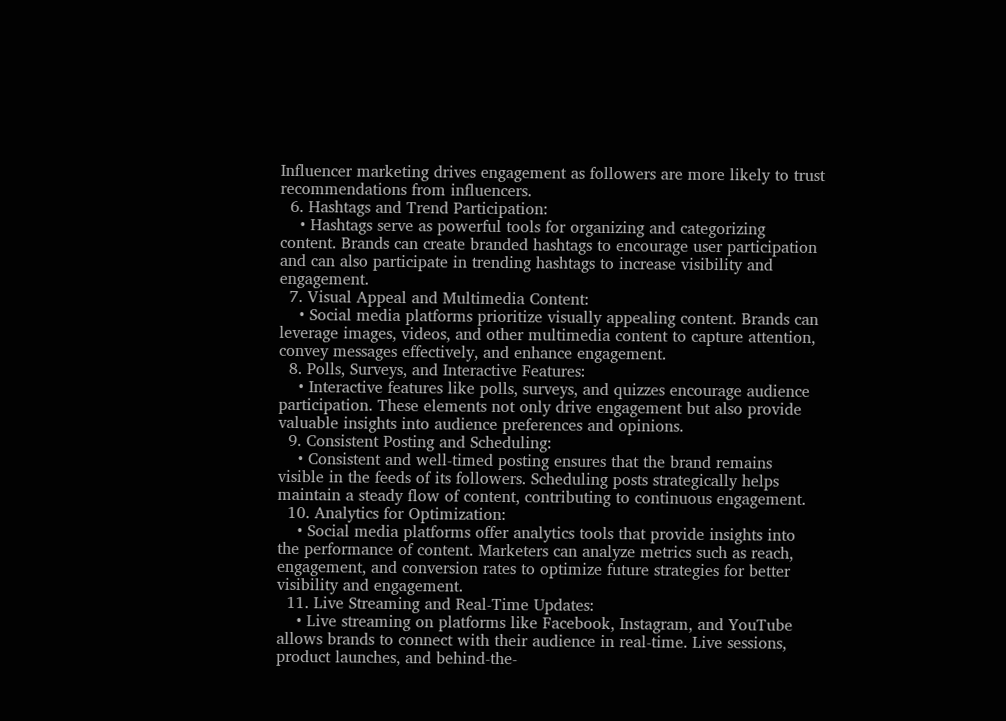Influencer marketing drives engagement as followers are more likely to trust recommendations from influencers.
  6. Hashtags and Trend Participation:
    • Hashtags serve as powerful tools for organizing and categorizing content. Brands can create branded hashtags to encourage user participation and can also participate in trending hashtags to increase visibility and engagement.
  7. Visual Appeal and Multimedia Content:
    • Social media platforms prioritize visually appealing content. Brands can leverage images, videos, and other multimedia content to capture attention, convey messages effectively, and enhance engagement.
  8. Polls, Surveys, and Interactive Features:
    • Interactive features like polls, surveys, and quizzes encourage audience participation. These elements not only drive engagement but also provide valuable insights into audience preferences and opinions.
  9. Consistent Posting and Scheduling:
    • Consistent and well-timed posting ensures that the brand remains visible in the feeds of its followers. Scheduling posts strategically helps maintain a steady flow of content, contributing to continuous engagement.
  10. Analytics for Optimization:
    • Social media platforms offer analytics tools that provide insights into the performance of content. Marketers can analyze metrics such as reach, engagement, and conversion rates to optimize future strategies for better visibility and engagement.
  11. Live Streaming and Real-Time Updates:
    • Live streaming on platforms like Facebook, Instagram, and YouTube allows brands to connect with their audience in real-time. Live sessions, product launches, and behind-the-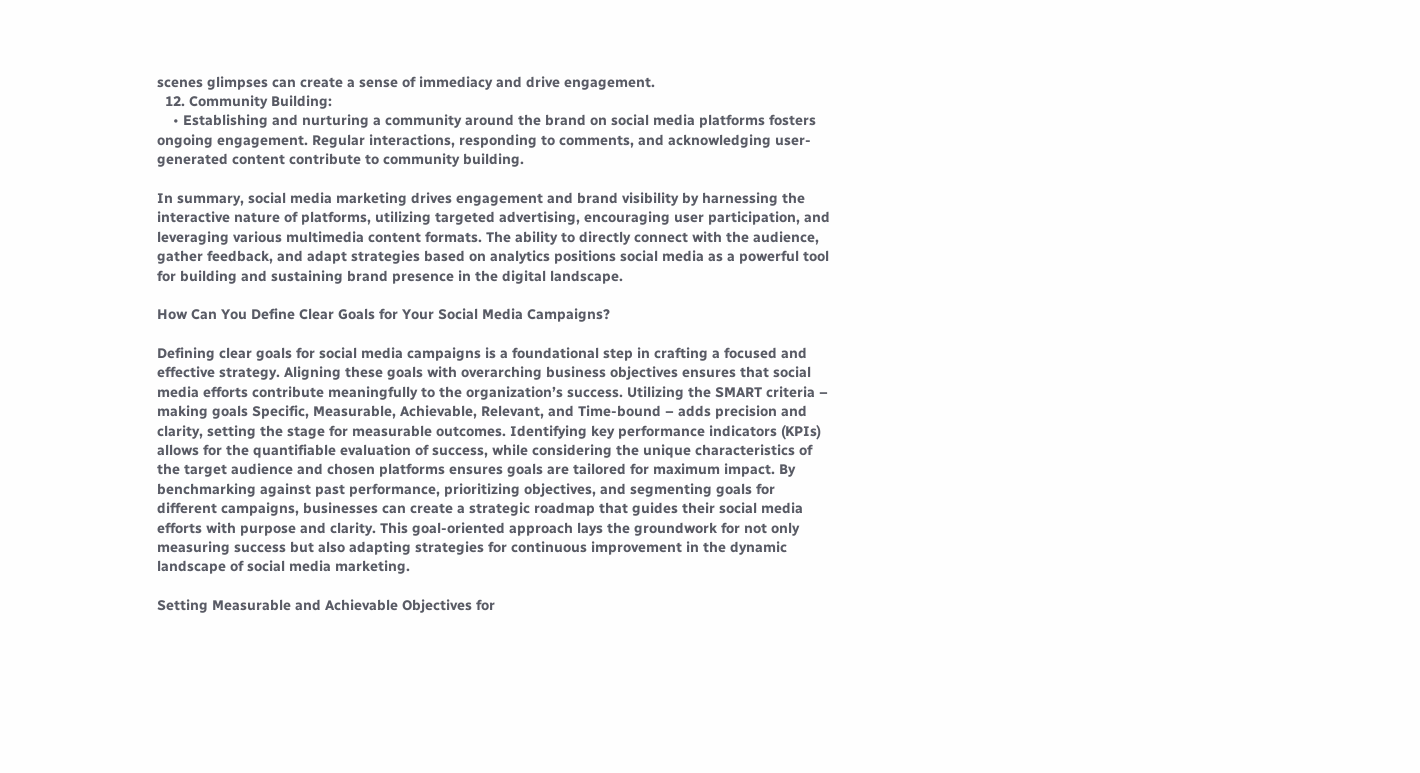scenes glimpses can create a sense of immediacy and drive engagement.
  12. Community Building:
    • Establishing and nurturing a community around the brand on social media platforms fosters ongoing engagement. Regular interactions, responding to comments, and acknowledging user-generated content contribute to community building.

In summary, social media marketing drives engagement and brand visibility by harnessing the interactive nature of platforms, utilizing targeted advertising, encouraging user participation, and leveraging various multimedia content formats. The ability to directly connect with the audience, gather feedback, and adapt strategies based on analytics positions social media as a powerful tool for building and sustaining brand presence in the digital landscape.

How Can You Define Clear Goals for Your Social Media Campaigns?

Defining clear goals for social media campaigns is a foundational step in crafting a focused and effective strategy. Aligning these goals with overarching business objectives ensures that social media efforts contribute meaningfully to the organization’s success. Utilizing the SMART criteria – making goals Specific, Measurable, Achievable, Relevant, and Time-bound – adds precision and clarity, setting the stage for measurable outcomes. Identifying key performance indicators (KPIs) allows for the quantifiable evaluation of success, while considering the unique characteristics of the target audience and chosen platforms ensures goals are tailored for maximum impact. By benchmarking against past performance, prioritizing objectives, and segmenting goals for different campaigns, businesses can create a strategic roadmap that guides their social media efforts with purpose and clarity. This goal-oriented approach lays the groundwork for not only measuring success but also adapting strategies for continuous improvement in the dynamic landscape of social media marketing.

Setting Measurable and Achievable Objectives for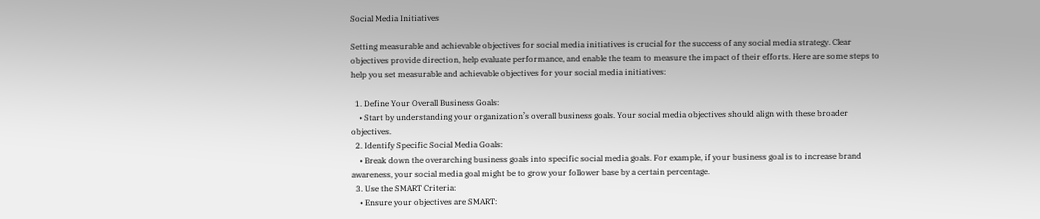Social Media Initiatives

Setting measurable and achievable objectives for social media initiatives is crucial for the success of any social media strategy. Clear objectives provide direction, help evaluate performance, and enable the team to measure the impact of their efforts. Here are some steps to help you set measurable and achievable objectives for your social media initiatives:

  1. Define Your Overall Business Goals:
    • Start by understanding your organization’s overall business goals. Your social media objectives should align with these broader objectives.
  2. Identify Specific Social Media Goals:
    • Break down the overarching business goals into specific social media goals. For example, if your business goal is to increase brand awareness, your social media goal might be to grow your follower base by a certain percentage.
  3. Use the SMART Criteria:
    • Ensure your objectives are SMART: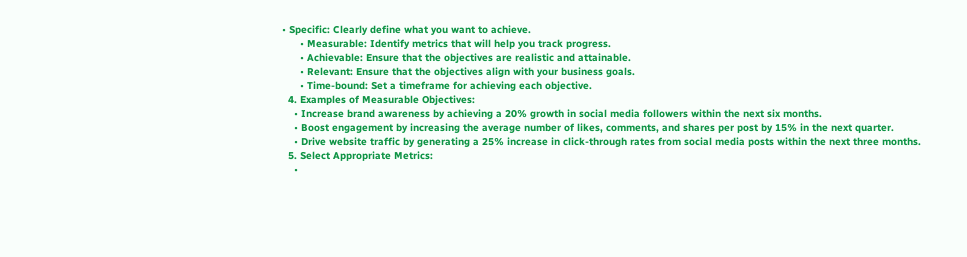• Specific: Clearly define what you want to achieve.
      • Measurable: Identify metrics that will help you track progress.
      • Achievable: Ensure that the objectives are realistic and attainable.
      • Relevant: Ensure that the objectives align with your business goals.
      • Time-bound: Set a timeframe for achieving each objective.
  4. Examples of Measurable Objectives:
    • Increase brand awareness by achieving a 20% growth in social media followers within the next six months.
    • Boost engagement by increasing the average number of likes, comments, and shares per post by 15% in the next quarter.
    • Drive website traffic by generating a 25% increase in click-through rates from social media posts within the next three months.
  5. Select Appropriate Metrics:
    •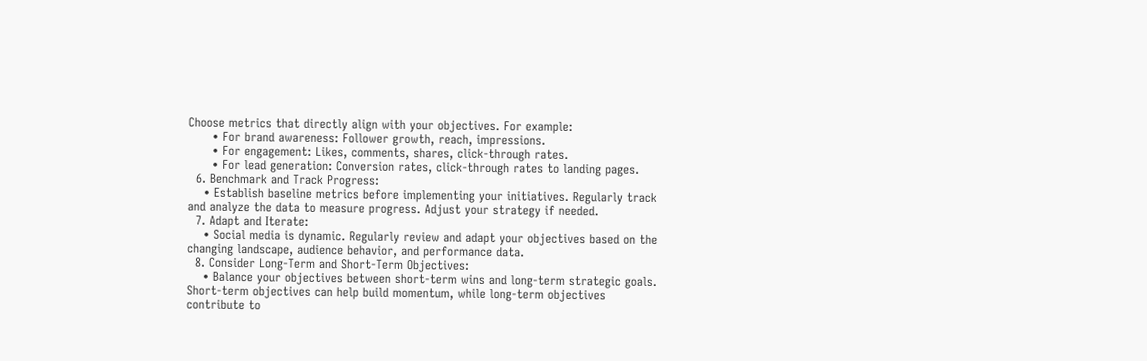Choose metrics that directly align with your objectives. For example:
      • For brand awareness: Follower growth, reach, impressions.
      • For engagement: Likes, comments, shares, click-through rates.
      • For lead generation: Conversion rates, click-through rates to landing pages.
  6. Benchmark and Track Progress:
    • Establish baseline metrics before implementing your initiatives. Regularly track and analyze the data to measure progress. Adjust your strategy if needed.
  7. Adapt and Iterate:
    • Social media is dynamic. Regularly review and adapt your objectives based on the changing landscape, audience behavior, and performance data.
  8. Consider Long-Term and Short-Term Objectives:
    • Balance your objectives between short-term wins and long-term strategic goals. Short-term objectives can help build momentum, while long-term objectives contribute to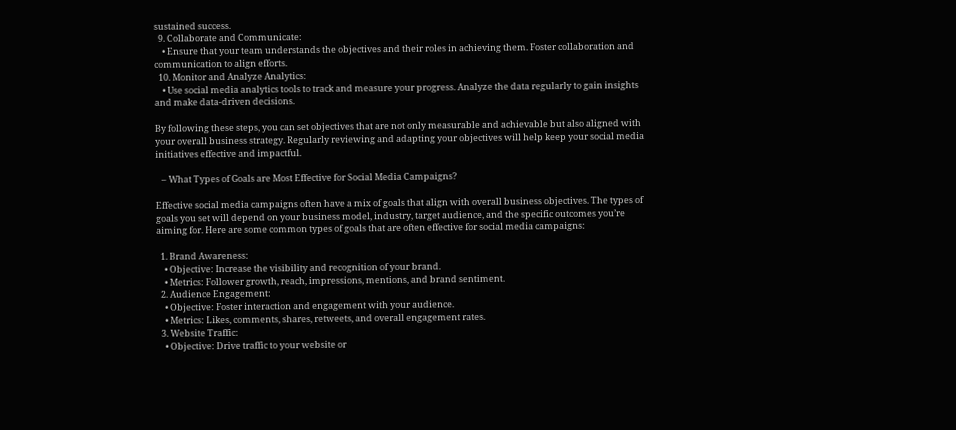sustained success.
  9. Collaborate and Communicate:
    • Ensure that your team understands the objectives and their roles in achieving them. Foster collaboration and communication to align efforts.
  10. Monitor and Analyze Analytics:
    • Use social media analytics tools to track and measure your progress. Analyze the data regularly to gain insights and make data-driven decisions.

By following these steps, you can set objectives that are not only measurable and achievable but also aligned with your overall business strategy. Regularly reviewing and adapting your objectives will help keep your social media initiatives effective and impactful.

   – What Types of Goals are Most Effective for Social Media Campaigns?

Effective social media campaigns often have a mix of goals that align with overall business objectives. The types of goals you set will depend on your business model, industry, target audience, and the specific outcomes you’re aiming for. Here are some common types of goals that are often effective for social media campaigns:

  1. Brand Awareness:
    • Objective: Increase the visibility and recognition of your brand.
    • Metrics: Follower growth, reach, impressions, mentions, and brand sentiment.
  2. Audience Engagement:
    • Objective: Foster interaction and engagement with your audience.
    • Metrics: Likes, comments, shares, retweets, and overall engagement rates.
  3. Website Traffic:
    • Objective: Drive traffic to your website or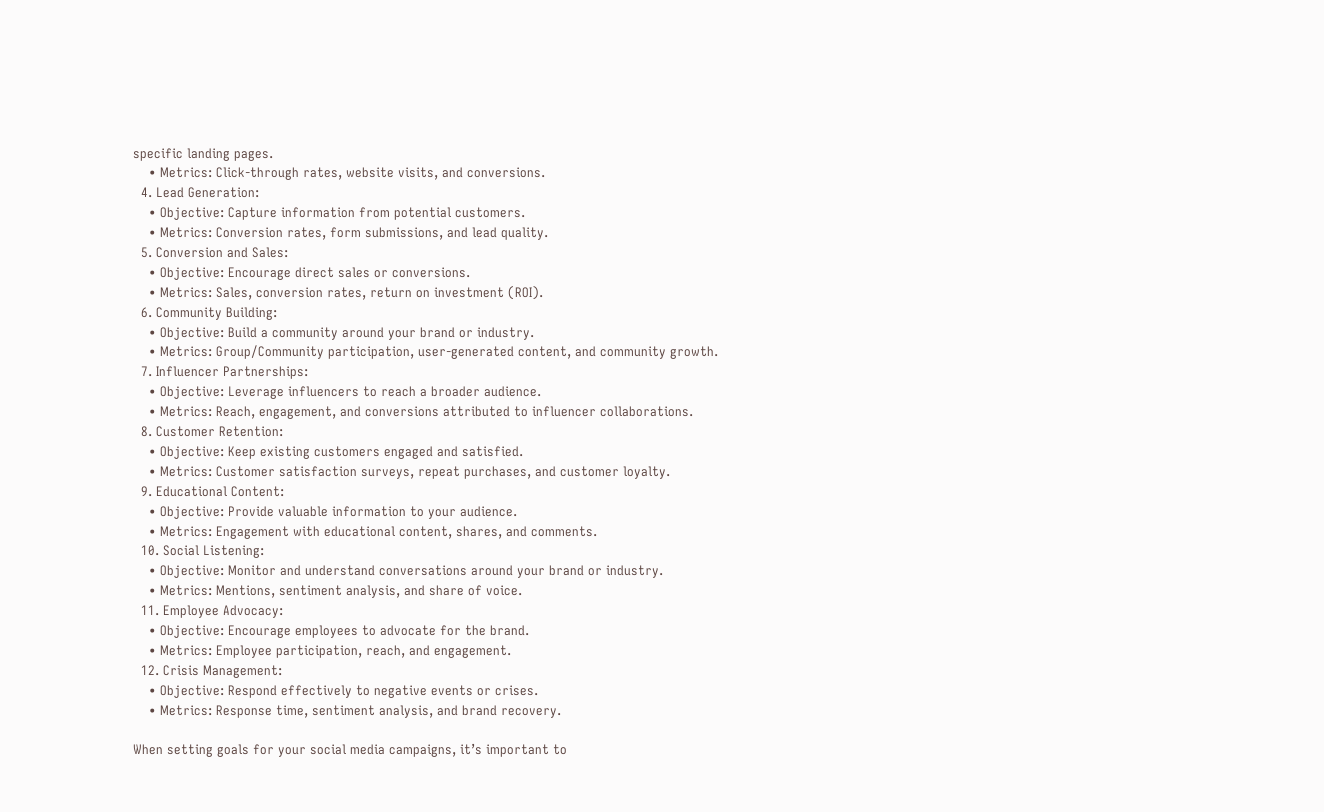specific landing pages.
    • Metrics: Click-through rates, website visits, and conversions.
  4. Lead Generation:
    • Objective: Capture information from potential customers.
    • Metrics: Conversion rates, form submissions, and lead quality.
  5. Conversion and Sales:
    • Objective: Encourage direct sales or conversions.
    • Metrics: Sales, conversion rates, return on investment (ROI).
  6. Community Building:
    • Objective: Build a community around your brand or industry.
    • Metrics: Group/Community participation, user-generated content, and community growth.
  7. Influencer Partnerships:
    • Objective: Leverage influencers to reach a broader audience.
    • Metrics: Reach, engagement, and conversions attributed to influencer collaborations.
  8. Customer Retention:
    • Objective: Keep existing customers engaged and satisfied.
    • Metrics: Customer satisfaction surveys, repeat purchases, and customer loyalty.
  9. Educational Content:
    • Objective: Provide valuable information to your audience.
    • Metrics: Engagement with educational content, shares, and comments.
  10. Social Listening:
    • Objective: Monitor and understand conversations around your brand or industry.
    • Metrics: Mentions, sentiment analysis, and share of voice.
  11. Employee Advocacy:
    • Objective: Encourage employees to advocate for the brand.
    • Metrics: Employee participation, reach, and engagement.
  12. Crisis Management:
    • Objective: Respond effectively to negative events or crises.
    • Metrics: Response time, sentiment analysis, and brand recovery.

When setting goals for your social media campaigns, it’s important to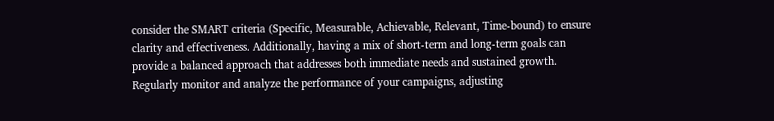consider the SMART criteria (Specific, Measurable, Achievable, Relevant, Time-bound) to ensure clarity and effectiveness. Additionally, having a mix of short-term and long-term goals can provide a balanced approach that addresses both immediate needs and sustained growth. Regularly monitor and analyze the performance of your campaigns, adjusting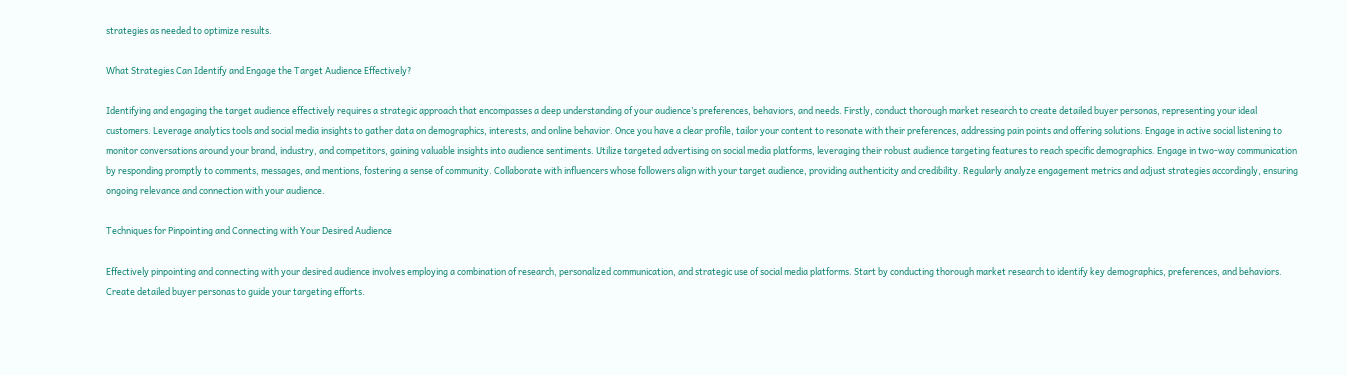strategies as needed to optimize results.

What Strategies Can Identify and Engage the Target Audience Effectively?

Identifying and engaging the target audience effectively requires a strategic approach that encompasses a deep understanding of your audience’s preferences, behaviors, and needs. Firstly, conduct thorough market research to create detailed buyer personas, representing your ideal customers. Leverage analytics tools and social media insights to gather data on demographics, interests, and online behavior. Once you have a clear profile, tailor your content to resonate with their preferences, addressing pain points and offering solutions. Engage in active social listening to monitor conversations around your brand, industry, and competitors, gaining valuable insights into audience sentiments. Utilize targeted advertising on social media platforms, leveraging their robust audience targeting features to reach specific demographics. Engage in two-way communication by responding promptly to comments, messages, and mentions, fostering a sense of community. Collaborate with influencers whose followers align with your target audience, providing authenticity and credibility. Regularly analyze engagement metrics and adjust strategies accordingly, ensuring ongoing relevance and connection with your audience.

Techniques for Pinpointing and Connecting with Your Desired Audience

Effectively pinpointing and connecting with your desired audience involves employing a combination of research, personalized communication, and strategic use of social media platforms. Start by conducting thorough market research to identify key demographics, preferences, and behaviors. Create detailed buyer personas to guide your targeting efforts.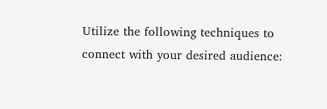Utilize the following techniques to connect with your desired audience: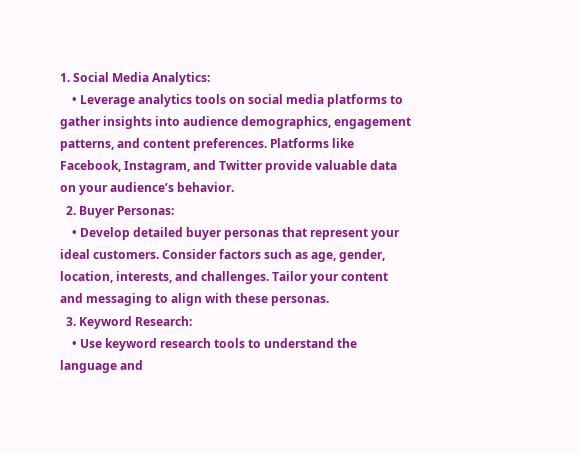1. Social Media Analytics:
    • Leverage analytics tools on social media platforms to gather insights into audience demographics, engagement patterns, and content preferences. Platforms like Facebook, Instagram, and Twitter provide valuable data on your audience’s behavior.
  2. Buyer Personas:
    • Develop detailed buyer personas that represent your ideal customers. Consider factors such as age, gender, location, interests, and challenges. Tailor your content and messaging to align with these personas.
  3. Keyword Research:
    • Use keyword research tools to understand the language and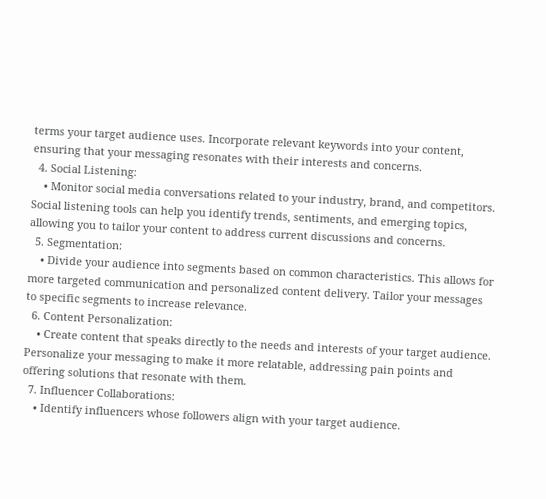terms your target audience uses. Incorporate relevant keywords into your content, ensuring that your messaging resonates with their interests and concerns.
  4. Social Listening:
    • Monitor social media conversations related to your industry, brand, and competitors. Social listening tools can help you identify trends, sentiments, and emerging topics, allowing you to tailor your content to address current discussions and concerns.
  5. Segmentation:
    • Divide your audience into segments based on common characteristics. This allows for more targeted communication and personalized content delivery. Tailor your messages to specific segments to increase relevance.
  6. Content Personalization:
    • Create content that speaks directly to the needs and interests of your target audience. Personalize your messaging to make it more relatable, addressing pain points and offering solutions that resonate with them.
  7. Influencer Collaborations:
    • Identify influencers whose followers align with your target audience.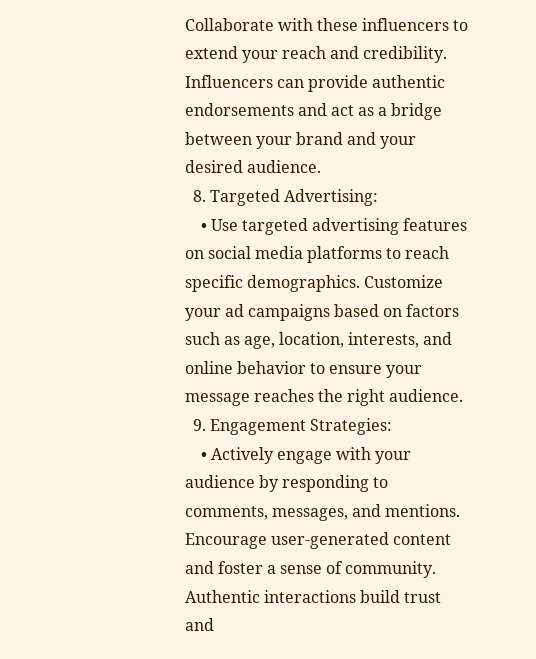Collaborate with these influencers to extend your reach and credibility. Influencers can provide authentic endorsements and act as a bridge between your brand and your desired audience.
  8. Targeted Advertising:
    • Use targeted advertising features on social media platforms to reach specific demographics. Customize your ad campaigns based on factors such as age, location, interests, and online behavior to ensure your message reaches the right audience.
  9. Engagement Strategies:
    • Actively engage with your audience by responding to comments, messages, and mentions. Encourage user-generated content and foster a sense of community. Authentic interactions build trust and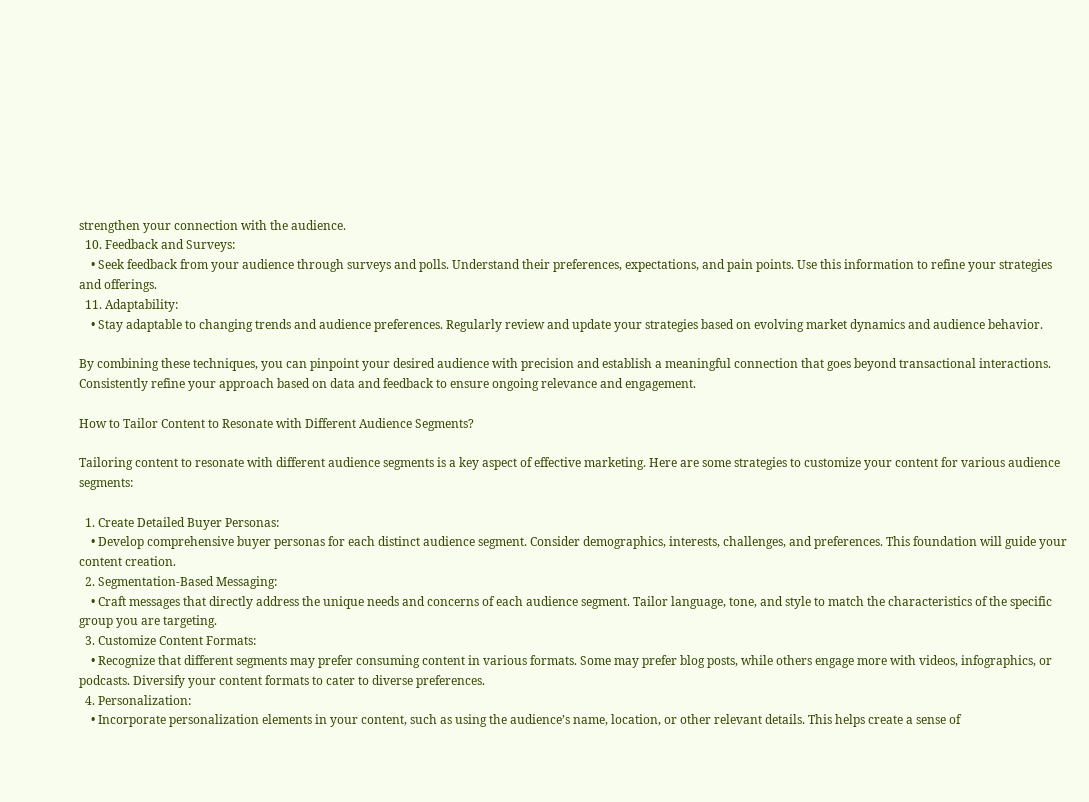strengthen your connection with the audience.
  10. Feedback and Surveys:
    • Seek feedback from your audience through surveys and polls. Understand their preferences, expectations, and pain points. Use this information to refine your strategies and offerings.
  11. Adaptability:
    • Stay adaptable to changing trends and audience preferences. Regularly review and update your strategies based on evolving market dynamics and audience behavior.

By combining these techniques, you can pinpoint your desired audience with precision and establish a meaningful connection that goes beyond transactional interactions. Consistently refine your approach based on data and feedback to ensure ongoing relevance and engagement.

How to Tailor Content to Resonate with Different Audience Segments?

Tailoring content to resonate with different audience segments is a key aspect of effective marketing. Here are some strategies to customize your content for various audience segments:

  1. Create Detailed Buyer Personas:
    • Develop comprehensive buyer personas for each distinct audience segment. Consider demographics, interests, challenges, and preferences. This foundation will guide your content creation.
  2. Segmentation-Based Messaging:
    • Craft messages that directly address the unique needs and concerns of each audience segment. Tailor language, tone, and style to match the characteristics of the specific group you are targeting.
  3. Customize Content Formats:
    • Recognize that different segments may prefer consuming content in various formats. Some may prefer blog posts, while others engage more with videos, infographics, or podcasts. Diversify your content formats to cater to diverse preferences.
  4. Personalization:
    • Incorporate personalization elements in your content, such as using the audience’s name, location, or other relevant details. This helps create a sense of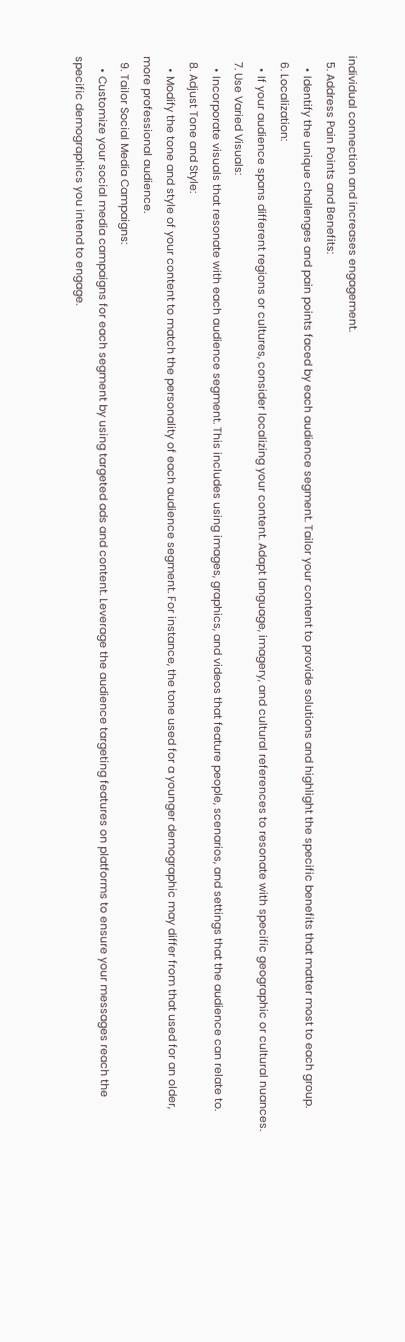individual connection and increases engagement.
  5. Address Pain Points and Benefits:
    • Identify the unique challenges and pain points faced by each audience segment. Tailor your content to provide solutions and highlight the specific benefits that matter most to each group.
  6. Localization:
    • If your audience spans different regions or cultures, consider localizing your content. Adapt language, imagery, and cultural references to resonate with specific geographic or cultural nuances.
  7. Use Varied Visuals:
    • Incorporate visuals that resonate with each audience segment. This includes using images, graphics, and videos that feature people, scenarios, and settings that the audience can relate to.
  8. Adjust Tone and Style:
    • Modify the tone and style of your content to match the personality of each audience segment. For instance, the tone used for a younger demographic may differ from that used for an older, more professional audience.
  9. Tailor Social Media Campaigns:
    • Customize your social media campaigns for each segment by using targeted ads and content. Leverage the audience targeting features on platforms to ensure your messages reach the specific demographics you intend to engage.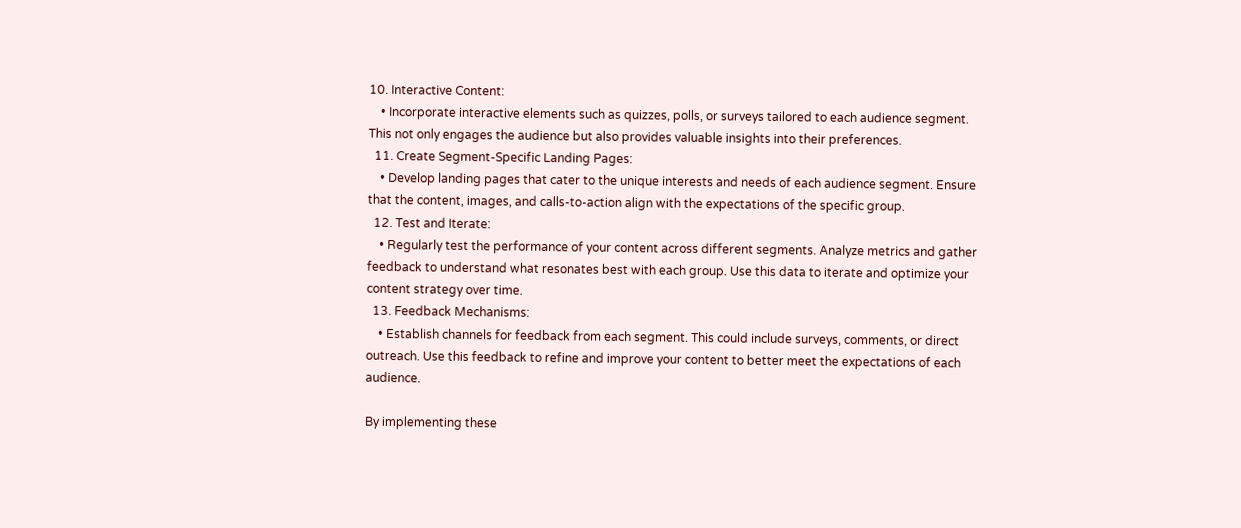10. Interactive Content:
    • Incorporate interactive elements such as quizzes, polls, or surveys tailored to each audience segment. This not only engages the audience but also provides valuable insights into their preferences.
  11. Create Segment-Specific Landing Pages:
    • Develop landing pages that cater to the unique interests and needs of each audience segment. Ensure that the content, images, and calls-to-action align with the expectations of the specific group.
  12. Test and Iterate:
    • Regularly test the performance of your content across different segments. Analyze metrics and gather feedback to understand what resonates best with each group. Use this data to iterate and optimize your content strategy over time.
  13. Feedback Mechanisms:
    • Establish channels for feedback from each segment. This could include surveys, comments, or direct outreach. Use this feedback to refine and improve your content to better meet the expectations of each audience.

By implementing these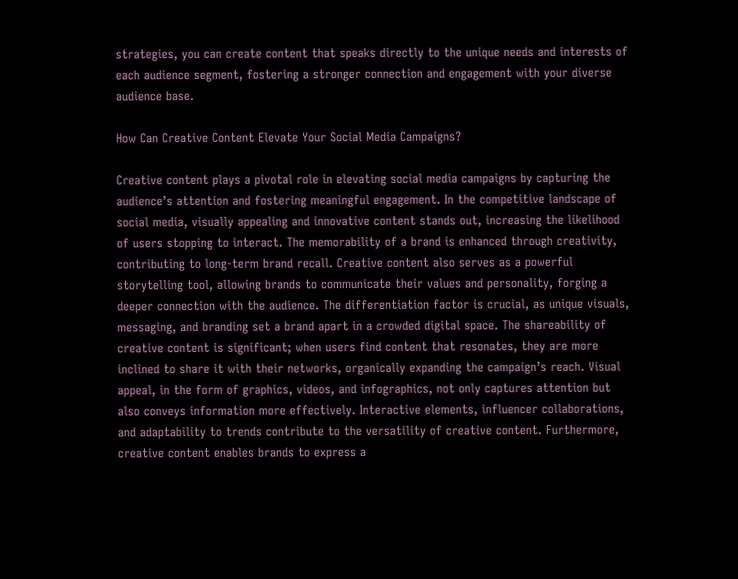strategies, you can create content that speaks directly to the unique needs and interests of each audience segment, fostering a stronger connection and engagement with your diverse audience base.

How Can Creative Content Elevate Your Social Media Campaigns?

Creative content plays a pivotal role in elevating social media campaigns by capturing the audience’s attention and fostering meaningful engagement. In the competitive landscape of social media, visually appealing and innovative content stands out, increasing the likelihood of users stopping to interact. The memorability of a brand is enhanced through creativity, contributing to long-term brand recall. Creative content also serves as a powerful storytelling tool, allowing brands to communicate their values and personality, forging a deeper connection with the audience. The differentiation factor is crucial, as unique visuals, messaging, and branding set a brand apart in a crowded digital space. The shareability of creative content is significant; when users find content that resonates, they are more inclined to share it with their networks, organically expanding the campaign’s reach. Visual appeal, in the form of graphics, videos, and infographics, not only captures attention but also conveys information more effectively. Interactive elements, influencer collaborations, and adaptability to trends contribute to the versatility of creative content. Furthermore, creative content enables brands to express a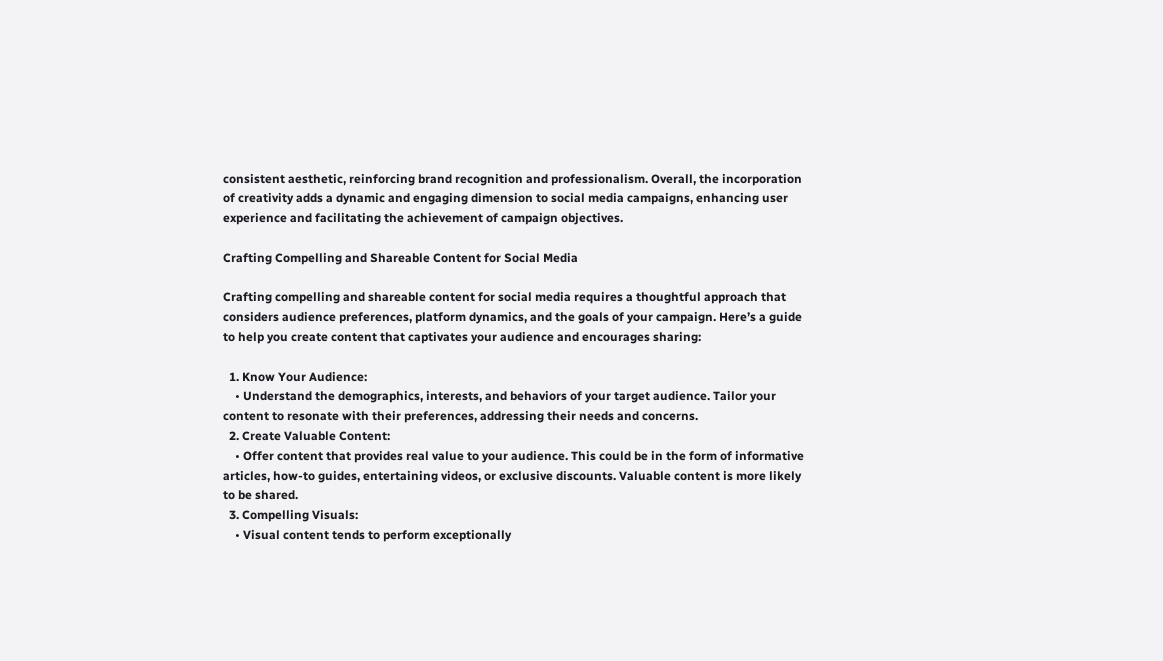consistent aesthetic, reinforcing brand recognition and professionalism. Overall, the incorporation of creativity adds a dynamic and engaging dimension to social media campaigns, enhancing user experience and facilitating the achievement of campaign objectives.

Crafting Compelling and Shareable Content for Social Media

Crafting compelling and shareable content for social media requires a thoughtful approach that considers audience preferences, platform dynamics, and the goals of your campaign. Here’s a guide to help you create content that captivates your audience and encourages sharing:

  1. Know Your Audience:
    • Understand the demographics, interests, and behaviors of your target audience. Tailor your content to resonate with their preferences, addressing their needs and concerns.
  2. Create Valuable Content:
    • Offer content that provides real value to your audience. This could be in the form of informative articles, how-to guides, entertaining videos, or exclusive discounts. Valuable content is more likely to be shared.
  3. Compelling Visuals:
    • Visual content tends to perform exceptionally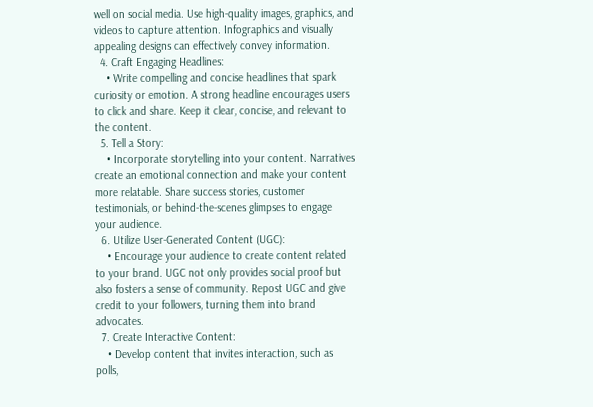well on social media. Use high-quality images, graphics, and videos to capture attention. Infographics and visually appealing designs can effectively convey information.
  4. Craft Engaging Headlines:
    • Write compelling and concise headlines that spark curiosity or emotion. A strong headline encourages users to click and share. Keep it clear, concise, and relevant to the content.
  5. Tell a Story:
    • Incorporate storytelling into your content. Narratives create an emotional connection and make your content more relatable. Share success stories, customer testimonials, or behind-the-scenes glimpses to engage your audience.
  6. Utilize User-Generated Content (UGC):
    • Encourage your audience to create content related to your brand. UGC not only provides social proof but also fosters a sense of community. Repost UGC and give credit to your followers, turning them into brand advocates.
  7. Create Interactive Content:
    • Develop content that invites interaction, such as polls,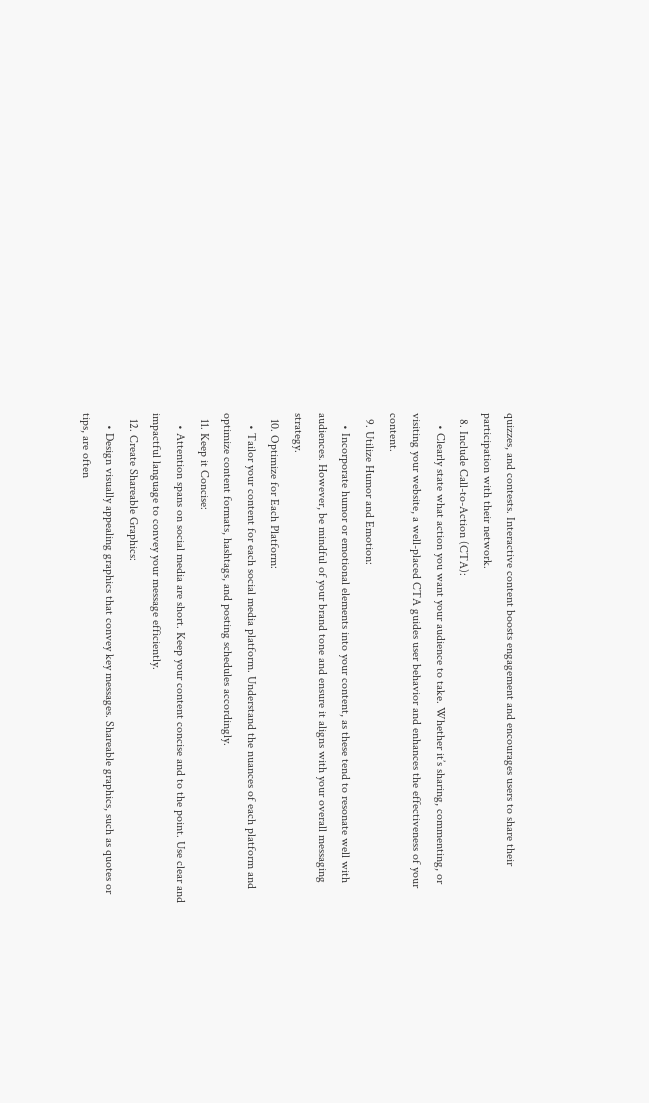quizzes, and contests. Interactive content boosts engagement and encourages users to share their participation with their network.
  8. Include Call-to-Action (CTA):
    • Clearly state what action you want your audience to take. Whether it’s sharing, commenting, or visiting your website, a well-placed CTA guides user behavior and enhances the effectiveness of your content.
  9. Utilize Humor and Emotion:
    • Incorporate humor or emotional elements into your content, as these tend to resonate well with audiences. However, be mindful of your brand tone and ensure it aligns with your overall messaging strategy.
  10. Optimize for Each Platform:
    • Tailor your content for each social media platform. Understand the nuances of each platform and optimize content formats, hashtags, and posting schedules accordingly.
  11. Keep it Concise:
    • Attention spans on social media are short. Keep your content concise and to the point. Use clear and impactful language to convey your message efficiently.
  12. Create Shareable Graphics:
    • Design visually appealing graphics that convey key messages. Shareable graphics, such as quotes or tips, are often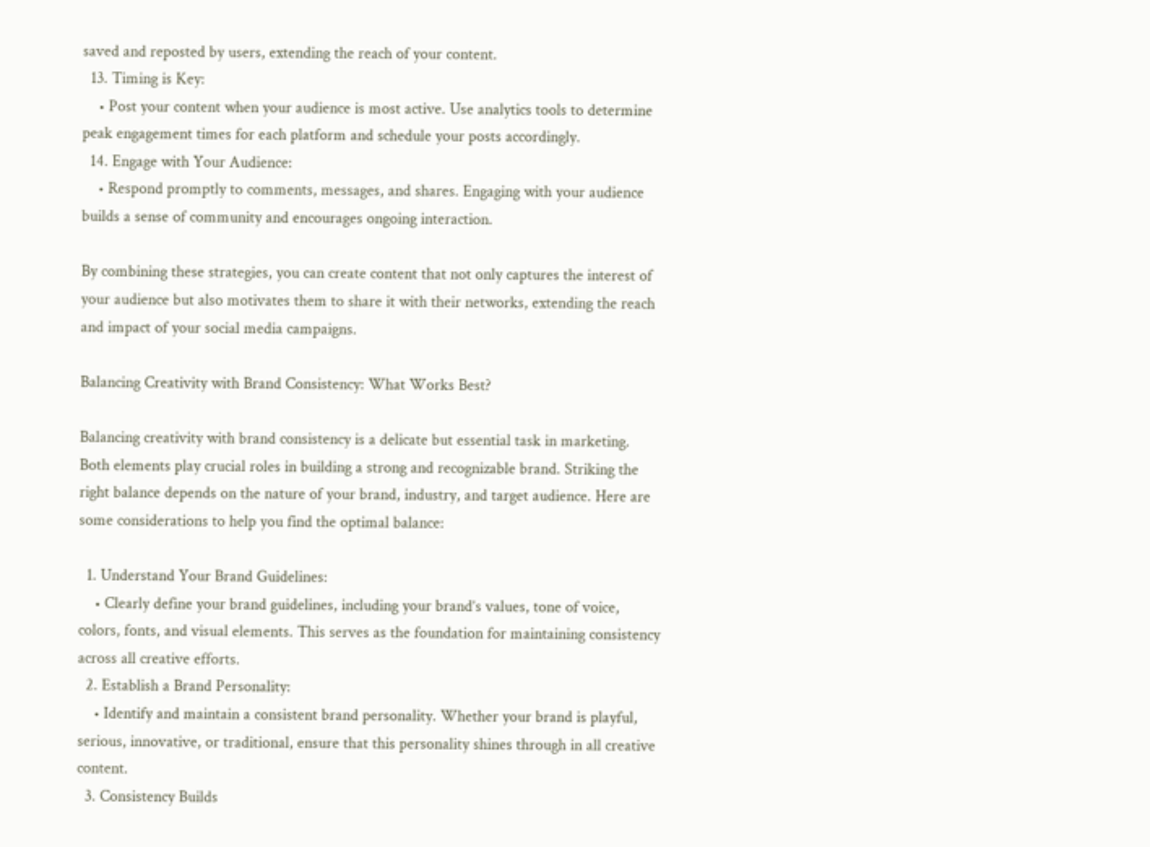saved and reposted by users, extending the reach of your content.
  13. Timing is Key:
    • Post your content when your audience is most active. Use analytics tools to determine peak engagement times for each platform and schedule your posts accordingly.
  14. Engage with Your Audience:
    • Respond promptly to comments, messages, and shares. Engaging with your audience builds a sense of community and encourages ongoing interaction.

By combining these strategies, you can create content that not only captures the interest of your audience but also motivates them to share it with their networks, extending the reach and impact of your social media campaigns.

Balancing Creativity with Brand Consistency: What Works Best?

Balancing creativity with brand consistency is a delicate but essential task in marketing. Both elements play crucial roles in building a strong and recognizable brand. Striking the right balance depends on the nature of your brand, industry, and target audience. Here are some considerations to help you find the optimal balance:

  1. Understand Your Brand Guidelines:
    • Clearly define your brand guidelines, including your brand’s values, tone of voice, colors, fonts, and visual elements. This serves as the foundation for maintaining consistency across all creative efforts.
  2. Establish a Brand Personality:
    • Identify and maintain a consistent brand personality. Whether your brand is playful, serious, innovative, or traditional, ensure that this personality shines through in all creative content.
  3. Consistency Builds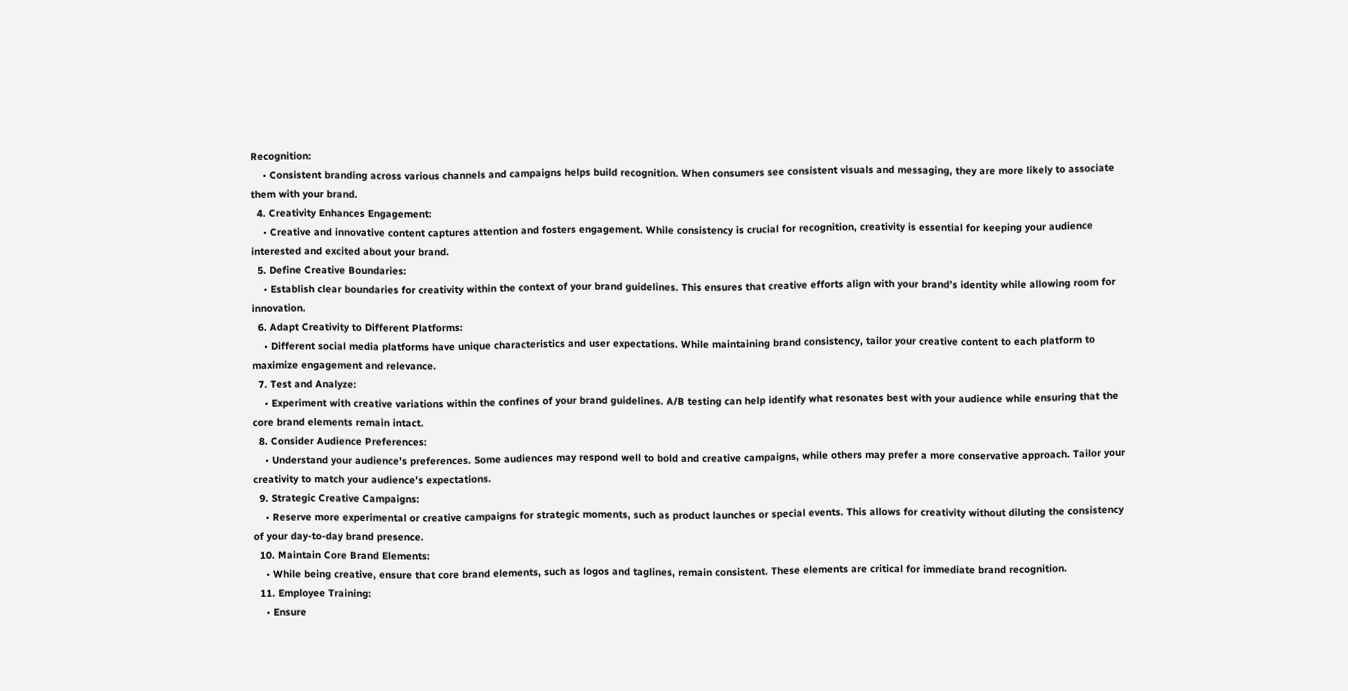Recognition:
    • Consistent branding across various channels and campaigns helps build recognition. When consumers see consistent visuals and messaging, they are more likely to associate them with your brand.
  4. Creativity Enhances Engagement:
    • Creative and innovative content captures attention and fosters engagement. While consistency is crucial for recognition, creativity is essential for keeping your audience interested and excited about your brand.
  5. Define Creative Boundaries:
    • Establish clear boundaries for creativity within the context of your brand guidelines. This ensures that creative efforts align with your brand’s identity while allowing room for innovation.
  6. Adapt Creativity to Different Platforms:
    • Different social media platforms have unique characteristics and user expectations. While maintaining brand consistency, tailor your creative content to each platform to maximize engagement and relevance.
  7. Test and Analyze:
    • Experiment with creative variations within the confines of your brand guidelines. A/B testing can help identify what resonates best with your audience while ensuring that the core brand elements remain intact.
  8. Consider Audience Preferences:
    • Understand your audience’s preferences. Some audiences may respond well to bold and creative campaigns, while others may prefer a more conservative approach. Tailor your creativity to match your audience’s expectations.
  9. Strategic Creative Campaigns:
    • Reserve more experimental or creative campaigns for strategic moments, such as product launches or special events. This allows for creativity without diluting the consistency of your day-to-day brand presence.
  10. Maintain Core Brand Elements:
    • While being creative, ensure that core brand elements, such as logos and taglines, remain consistent. These elements are critical for immediate brand recognition.
  11. Employee Training:
    • Ensure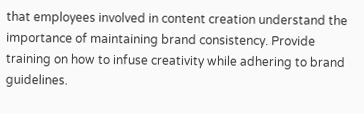that employees involved in content creation understand the importance of maintaining brand consistency. Provide training on how to infuse creativity while adhering to brand guidelines.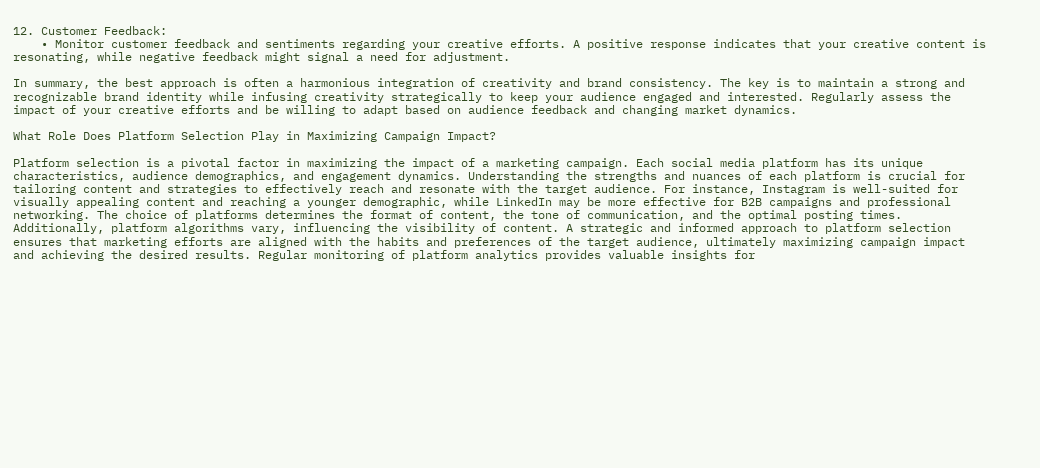12. Customer Feedback:
    • Monitor customer feedback and sentiments regarding your creative efforts. A positive response indicates that your creative content is resonating, while negative feedback might signal a need for adjustment.

In summary, the best approach is often a harmonious integration of creativity and brand consistency. The key is to maintain a strong and recognizable brand identity while infusing creativity strategically to keep your audience engaged and interested. Regularly assess the impact of your creative efforts and be willing to adapt based on audience feedback and changing market dynamics.

What Role Does Platform Selection Play in Maximizing Campaign Impact?

Platform selection is a pivotal factor in maximizing the impact of a marketing campaign. Each social media platform has its unique characteristics, audience demographics, and engagement dynamics. Understanding the strengths and nuances of each platform is crucial for tailoring content and strategies to effectively reach and resonate with the target audience. For instance, Instagram is well-suited for visually appealing content and reaching a younger demographic, while LinkedIn may be more effective for B2B campaigns and professional networking. The choice of platforms determines the format of content, the tone of communication, and the optimal posting times. Additionally, platform algorithms vary, influencing the visibility of content. A strategic and informed approach to platform selection ensures that marketing efforts are aligned with the habits and preferences of the target audience, ultimately maximizing campaign impact and achieving the desired results. Regular monitoring of platform analytics provides valuable insights for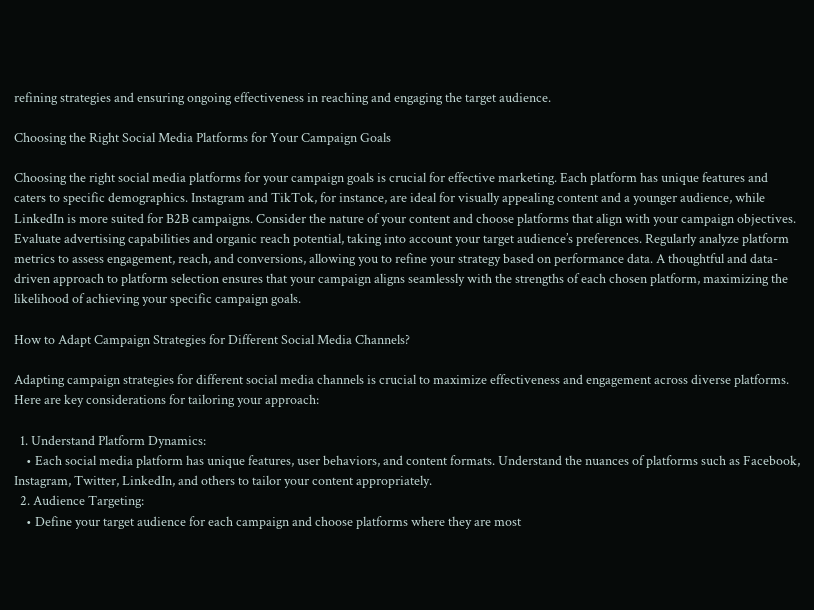refining strategies and ensuring ongoing effectiveness in reaching and engaging the target audience.

Choosing the Right Social Media Platforms for Your Campaign Goals

Choosing the right social media platforms for your campaign goals is crucial for effective marketing. Each platform has unique features and caters to specific demographics. Instagram and TikTok, for instance, are ideal for visually appealing content and a younger audience, while LinkedIn is more suited for B2B campaigns. Consider the nature of your content and choose platforms that align with your campaign objectives. Evaluate advertising capabilities and organic reach potential, taking into account your target audience’s preferences. Regularly analyze platform metrics to assess engagement, reach, and conversions, allowing you to refine your strategy based on performance data. A thoughtful and data-driven approach to platform selection ensures that your campaign aligns seamlessly with the strengths of each chosen platform, maximizing the likelihood of achieving your specific campaign goals.

How to Adapt Campaign Strategies for Different Social Media Channels?

Adapting campaign strategies for different social media channels is crucial to maximize effectiveness and engagement across diverse platforms. Here are key considerations for tailoring your approach:

  1. Understand Platform Dynamics:
    • Each social media platform has unique features, user behaviors, and content formats. Understand the nuances of platforms such as Facebook, Instagram, Twitter, LinkedIn, and others to tailor your content appropriately.
  2. Audience Targeting:
    • Define your target audience for each campaign and choose platforms where they are most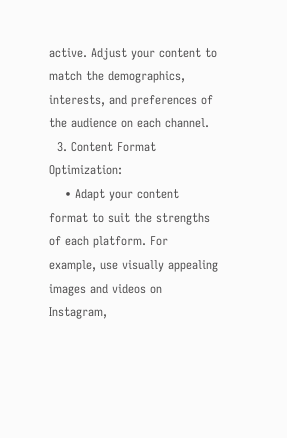active. Adjust your content to match the demographics, interests, and preferences of the audience on each channel.
  3. Content Format Optimization:
    • Adapt your content format to suit the strengths of each platform. For example, use visually appealing images and videos on Instagram,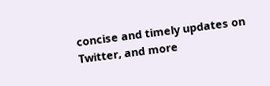concise and timely updates on Twitter, and more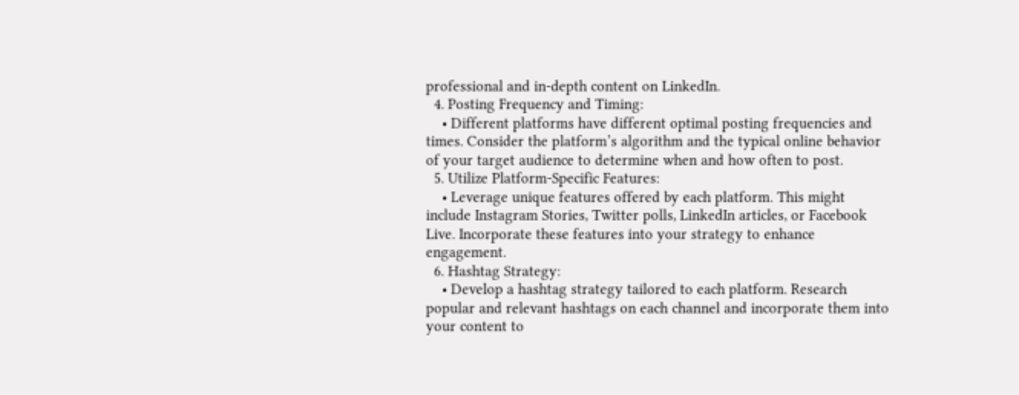professional and in-depth content on LinkedIn.
  4. Posting Frequency and Timing:
    • Different platforms have different optimal posting frequencies and times. Consider the platform’s algorithm and the typical online behavior of your target audience to determine when and how often to post.
  5. Utilize Platform-Specific Features:
    • Leverage unique features offered by each platform. This might include Instagram Stories, Twitter polls, LinkedIn articles, or Facebook Live. Incorporate these features into your strategy to enhance engagement.
  6. Hashtag Strategy:
    • Develop a hashtag strategy tailored to each platform. Research popular and relevant hashtags on each channel and incorporate them into your content to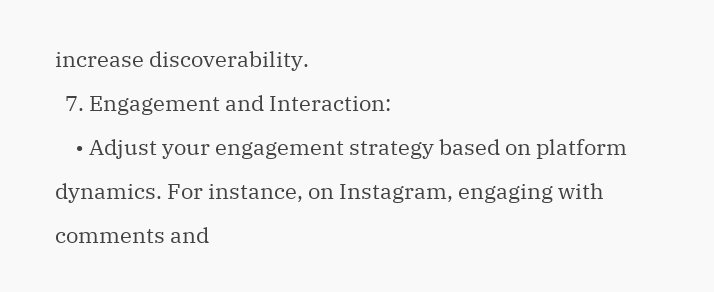increase discoverability.
  7. Engagement and Interaction:
    • Adjust your engagement strategy based on platform dynamics. For instance, on Instagram, engaging with comments and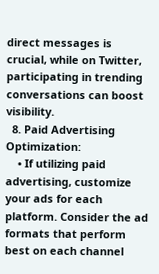direct messages is crucial, while on Twitter, participating in trending conversations can boost visibility.
  8. Paid Advertising Optimization:
    • If utilizing paid advertising, customize your ads for each platform. Consider the ad formats that perform best on each channel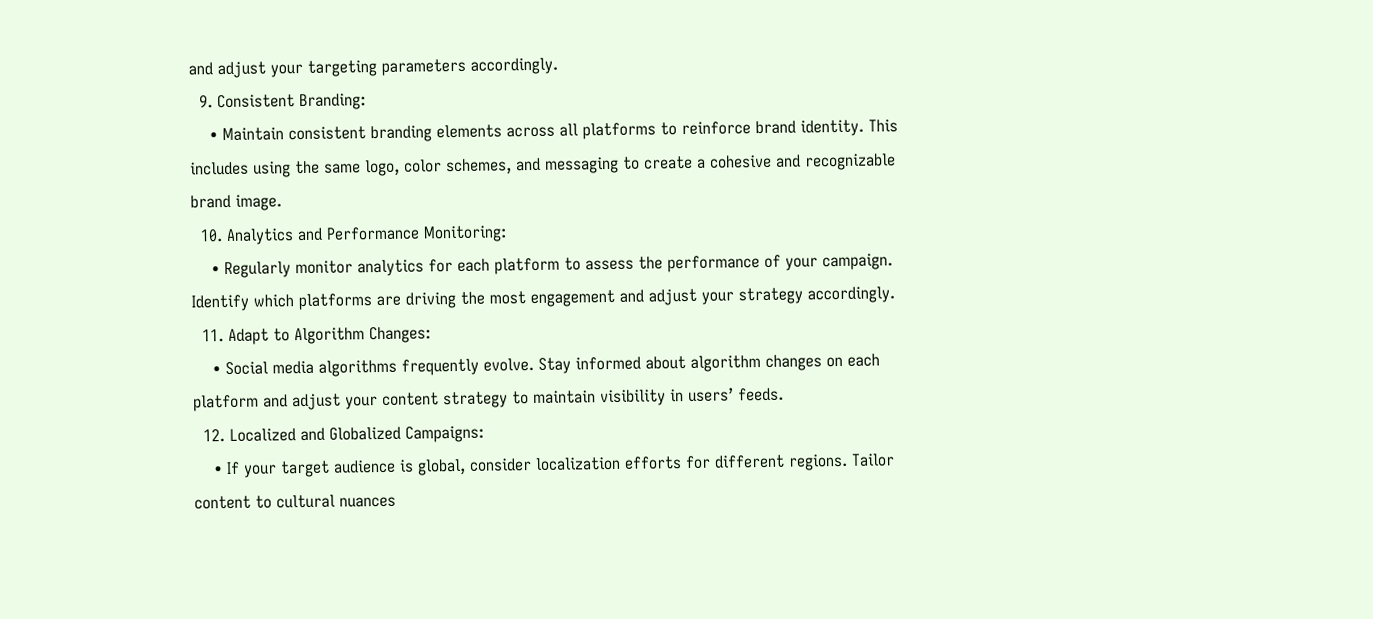and adjust your targeting parameters accordingly.
  9. Consistent Branding:
    • Maintain consistent branding elements across all platforms to reinforce brand identity. This includes using the same logo, color schemes, and messaging to create a cohesive and recognizable brand image.
  10. Analytics and Performance Monitoring:
    • Regularly monitor analytics for each platform to assess the performance of your campaign. Identify which platforms are driving the most engagement and adjust your strategy accordingly.
  11. Adapt to Algorithm Changes:
    • Social media algorithms frequently evolve. Stay informed about algorithm changes on each platform and adjust your content strategy to maintain visibility in users’ feeds.
  12. Localized and Globalized Campaigns:
    • If your target audience is global, consider localization efforts for different regions. Tailor content to cultural nuances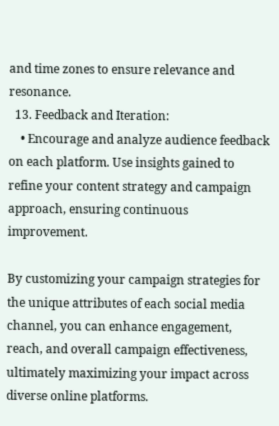and time zones to ensure relevance and resonance.
  13. Feedback and Iteration:
    • Encourage and analyze audience feedback on each platform. Use insights gained to refine your content strategy and campaign approach, ensuring continuous improvement.

By customizing your campaign strategies for the unique attributes of each social media channel, you can enhance engagement, reach, and overall campaign effectiveness, ultimately maximizing your impact across diverse online platforms.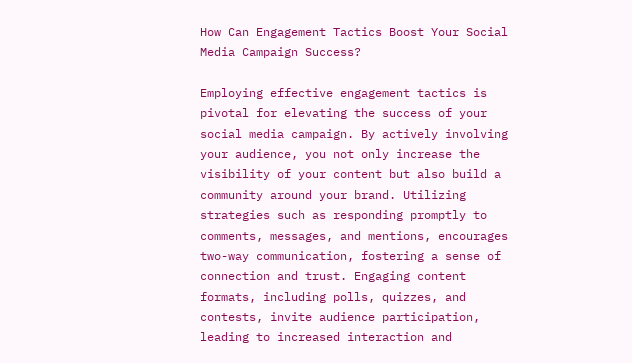How Can Engagement Tactics Boost Your Social Media Campaign Success?

Employing effective engagement tactics is pivotal for elevating the success of your social media campaign. By actively involving your audience, you not only increase the visibility of your content but also build a community around your brand. Utilizing strategies such as responding promptly to comments, messages, and mentions, encourages two-way communication, fostering a sense of connection and trust. Engaging content formats, including polls, quizzes, and contests, invite audience participation, leading to increased interaction and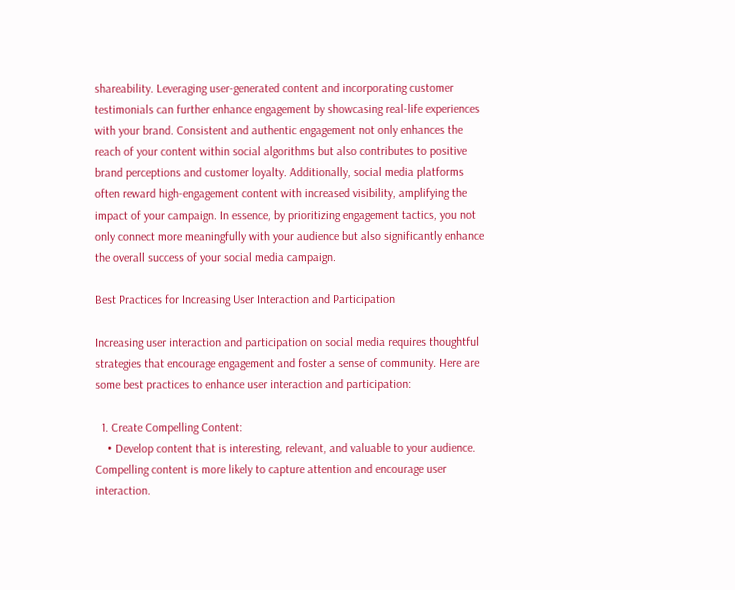shareability. Leveraging user-generated content and incorporating customer testimonials can further enhance engagement by showcasing real-life experiences with your brand. Consistent and authentic engagement not only enhances the reach of your content within social algorithms but also contributes to positive brand perceptions and customer loyalty. Additionally, social media platforms often reward high-engagement content with increased visibility, amplifying the impact of your campaign. In essence, by prioritizing engagement tactics, you not only connect more meaningfully with your audience but also significantly enhance the overall success of your social media campaign.

Best Practices for Increasing User Interaction and Participation

Increasing user interaction and participation on social media requires thoughtful strategies that encourage engagement and foster a sense of community. Here are some best practices to enhance user interaction and participation:

  1. Create Compelling Content:
    • Develop content that is interesting, relevant, and valuable to your audience. Compelling content is more likely to capture attention and encourage user interaction.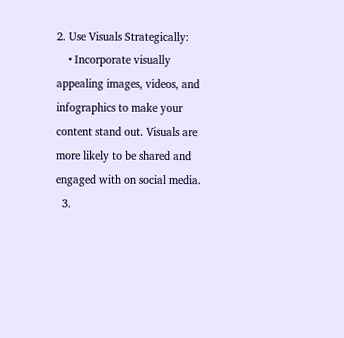2. Use Visuals Strategically:
    • Incorporate visually appealing images, videos, and infographics to make your content stand out. Visuals are more likely to be shared and engaged with on social media.
  3.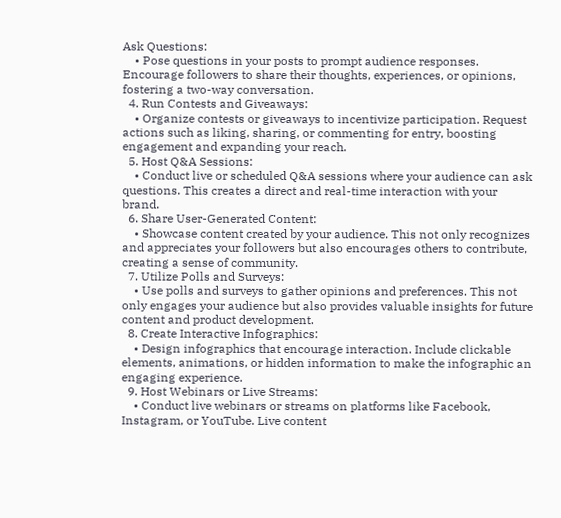Ask Questions:
    • Pose questions in your posts to prompt audience responses. Encourage followers to share their thoughts, experiences, or opinions, fostering a two-way conversation.
  4. Run Contests and Giveaways:
    • Organize contests or giveaways to incentivize participation. Request actions such as liking, sharing, or commenting for entry, boosting engagement and expanding your reach.
  5. Host Q&A Sessions:
    • Conduct live or scheduled Q&A sessions where your audience can ask questions. This creates a direct and real-time interaction with your brand.
  6. Share User-Generated Content:
    • Showcase content created by your audience. This not only recognizes and appreciates your followers but also encourages others to contribute, creating a sense of community.
  7. Utilize Polls and Surveys:
    • Use polls and surveys to gather opinions and preferences. This not only engages your audience but also provides valuable insights for future content and product development.
  8. Create Interactive Infographics:
    • Design infographics that encourage interaction. Include clickable elements, animations, or hidden information to make the infographic an engaging experience.
  9. Host Webinars or Live Streams:
    • Conduct live webinars or streams on platforms like Facebook, Instagram, or YouTube. Live content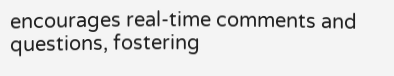encourages real-time comments and questions, fostering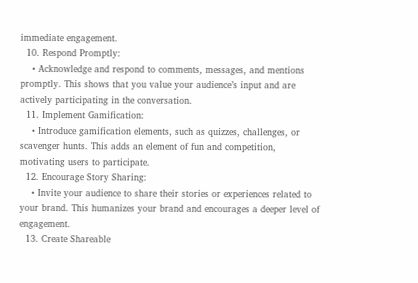immediate engagement.
  10. Respond Promptly:
    • Acknowledge and respond to comments, messages, and mentions promptly. This shows that you value your audience’s input and are actively participating in the conversation.
  11. Implement Gamification:
    • Introduce gamification elements, such as quizzes, challenges, or scavenger hunts. This adds an element of fun and competition, motivating users to participate.
  12. Encourage Story Sharing:
    • Invite your audience to share their stories or experiences related to your brand. This humanizes your brand and encourages a deeper level of engagement.
  13. Create Shareable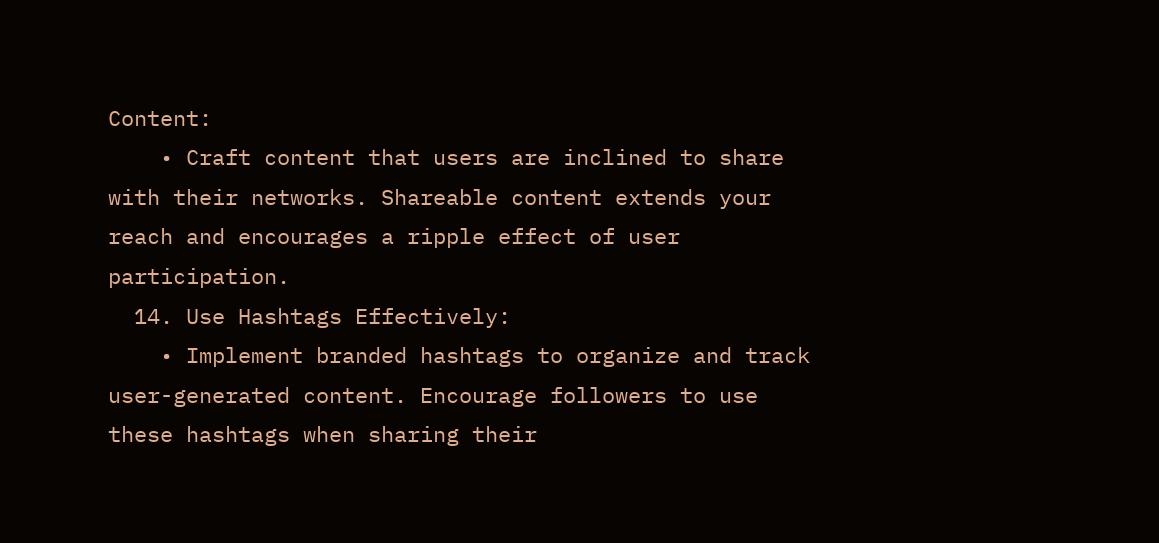Content:
    • Craft content that users are inclined to share with their networks. Shareable content extends your reach and encourages a ripple effect of user participation.
  14. Use Hashtags Effectively:
    • Implement branded hashtags to organize and track user-generated content. Encourage followers to use these hashtags when sharing their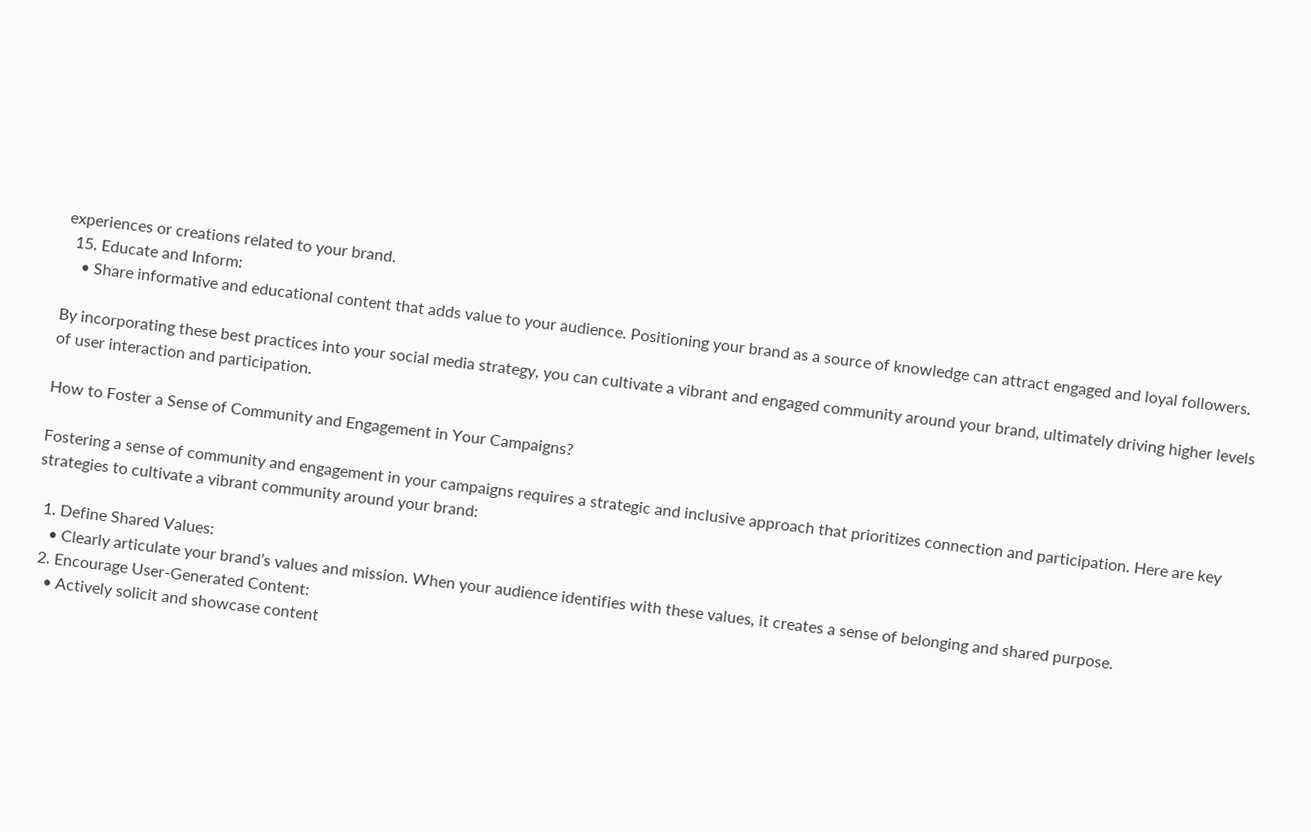experiences or creations related to your brand.
  15. Educate and Inform:
    • Share informative and educational content that adds value to your audience. Positioning your brand as a source of knowledge can attract engaged and loyal followers.

By incorporating these best practices into your social media strategy, you can cultivate a vibrant and engaged community around your brand, ultimately driving higher levels of user interaction and participation.

How to Foster a Sense of Community and Engagement in Your Campaigns?

Fostering a sense of community and engagement in your campaigns requires a strategic and inclusive approach that prioritizes connection and participation. Here are key strategies to cultivate a vibrant community around your brand:

  1. Define Shared Values:
    • Clearly articulate your brand’s values and mission. When your audience identifies with these values, it creates a sense of belonging and shared purpose.
  2. Encourage User-Generated Content:
    • Actively solicit and showcase content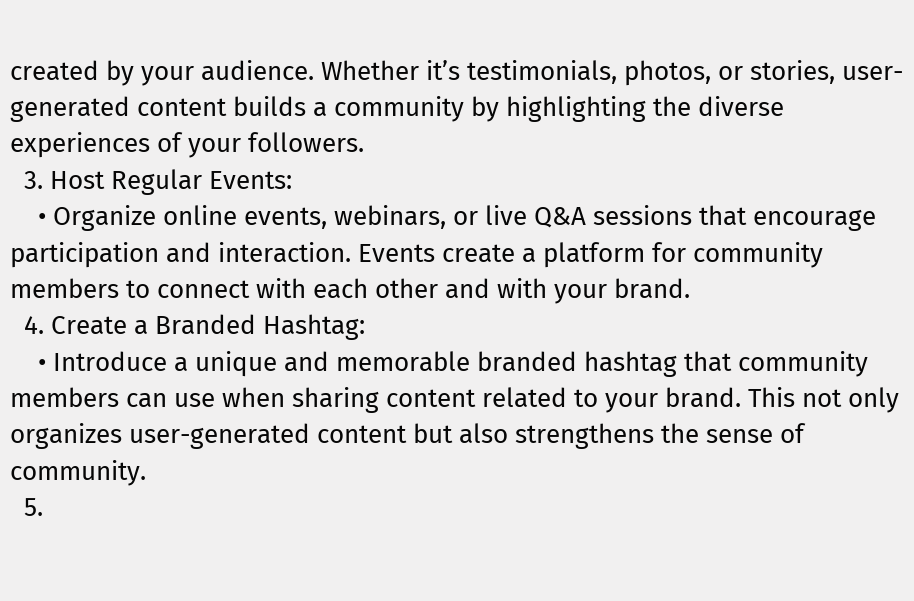created by your audience. Whether it’s testimonials, photos, or stories, user-generated content builds a community by highlighting the diverse experiences of your followers.
  3. Host Regular Events:
    • Organize online events, webinars, or live Q&A sessions that encourage participation and interaction. Events create a platform for community members to connect with each other and with your brand.
  4. Create a Branded Hashtag:
    • Introduce a unique and memorable branded hashtag that community members can use when sharing content related to your brand. This not only organizes user-generated content but also strengthens the sense of community.
  5.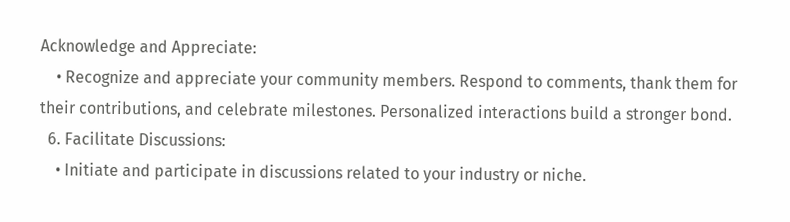Acknowledge and Appreciate:
    • Recognize and appreciate your community members. Respond to comments, thank them for their contributions, and celebrate milestones. Personalized interactions build a stronger bond.
  6. Facilitate Discussions:
    • Initiate and participate in discussions related to your industry or niche.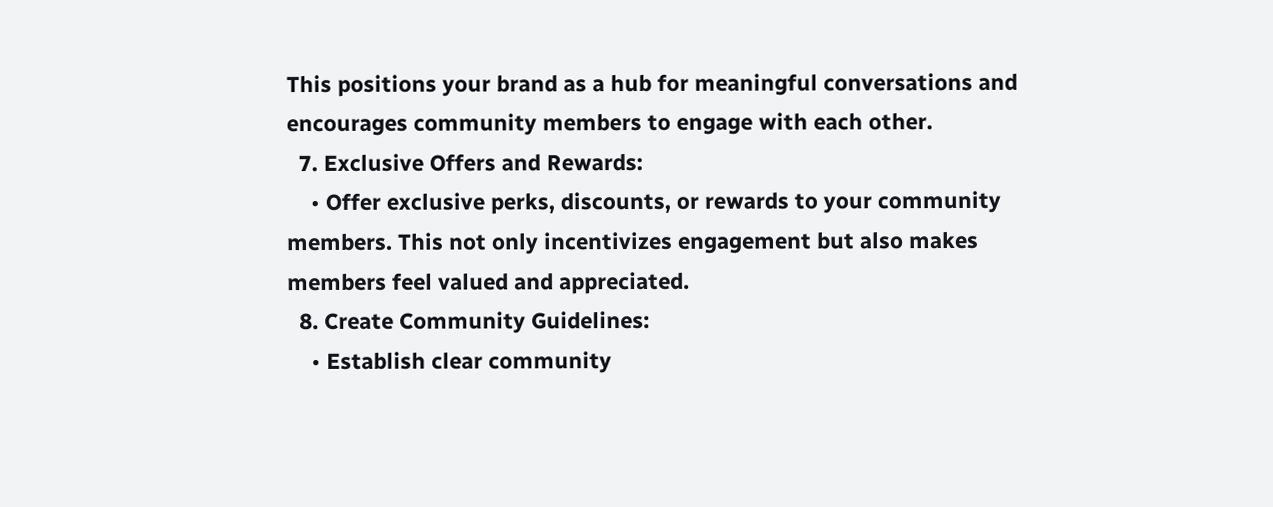This positions your brand as a hub for meaningful conversations and encourages community members to engage with each other.
  7. Exclusive Offers and Rewards:
    • Offer exclusive perks, discounts, or rewards to your community members. This not only incentivizes engagement but also makes members feel valued and appreciated.
  8. Create Community Guidelines:
    • Establish clear community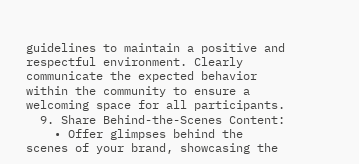guidelines to maintain a positive and respectful environment. Clearly communicate the expected behavior within the community to ensure a welcoming space for all participants.
  9. Share Behind-the-Scenes Content:
    • Offer glimpses behind the scenes of your brand, showcasing the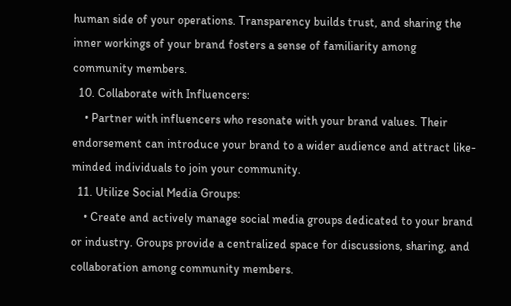human side of your operations. Transparency builds trust, and sharing the inner workings of your brand fosters a sense of familiarity among community members.
  10. Collaborate with Influencers:
    • Partner with influencers who resonate with your brand values. Their endorsement can introduce your brand to a wider audience and attract like-minded individuals to join your community.
  11. Utilize Social Media Groups:
    • Create and actively manage social media groups dedicated to your brand or industry. Groups provide a centralized space for discussions, sharing, and collaboration among community members.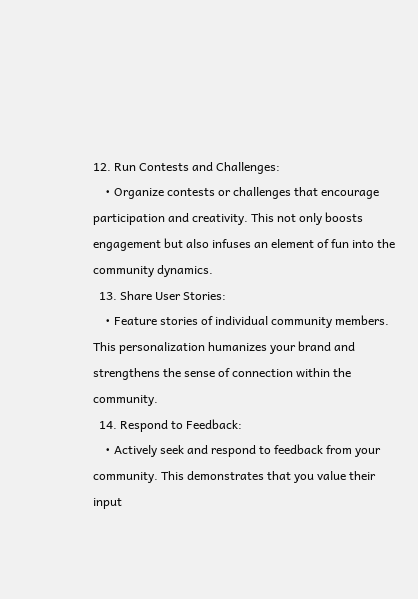12. Run Contests and Challenges:
    • Organize contests or challenges that encourage participation and creativity. This not only boosts engagement but also infuses an element of fun into the community dynamics.
  13. Share User Stories:
    • Feature stories of individual community members. This personalization humanizes your brand and strengthens the sense of connection within the community.
  14. Respond to Feedback:
    • Actively seek and respond to feedback from your community. This demonstrates that you value their input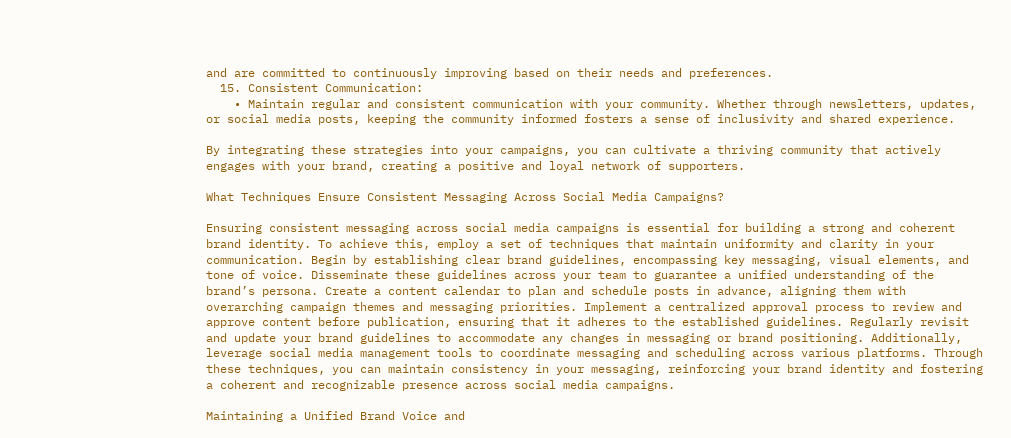and are committed to continuously improving based on their needs and preferences.
  15. Consistent Communication:
    • Maintain regular and consistent communication with your community. Whether through newsletters, updates, or social media posts, keeping the community informed fosters a sense of inclusivity and shared experience.

By integrating these strategies into your campaigns, you can cultivate a thriving community that actively engages with your brand, creating a positive and loyal network of supporters.

What Techniques Ensure Consistent Messaging Across Social Media Campaigns?

Ensuring consistent messaging across social media campaigns is essential for building a strong and coherent brand identity. To achieve this, employ a set of techniques that maintain uniformity and clarity in your communication. Begin by establishing clear brand guidelines, encompassing key messaging, visual elements, and tone of voice. Disseminate these guidelines across your team to guarantee a unified understanding of the brand’s persona. Create a content calendar to plan and schedule posts in advance, aligning them with overarching campaign themes and messaging priorities. Implement a centralized approval process to review and approve content before publication, ensuring that it adheres to the established guidelines. Regularly revisit and update your brand guidelines to accommodate any changes in messaging or brand positioning. Additionally, leverage social media management tools to coordinate messaging and scheduling across various platforms. Through these techniques, you can maintain consistency in your messaging, reinforcing your brand identity and fostering a coherent and recognizable presence across social media campaigns.

Maintaining a Unified Brand Voice and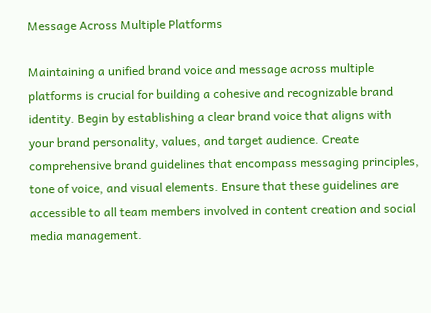Message Across Multiple Platforms

Maintaining a unified brand voice and message across multiple platforms is crucial for building a cohesive and recognizable brand identity. Begin by establishing a clear brand voice that aligns with your brand personality, values, and target audience. Create comprehensive brand guidelines that encompass messaging principles, tone of voice, and visual elements. Ensure that these guidelines are accessible to all team members involved in content creation and social media management.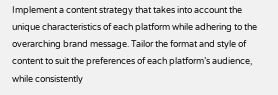Implement a content strategy that takes into account the unique characteristics of each platform while adhering to the overarching brand message. Tailor the format and style of content to suit the preferences of each platform’s audience, while consistently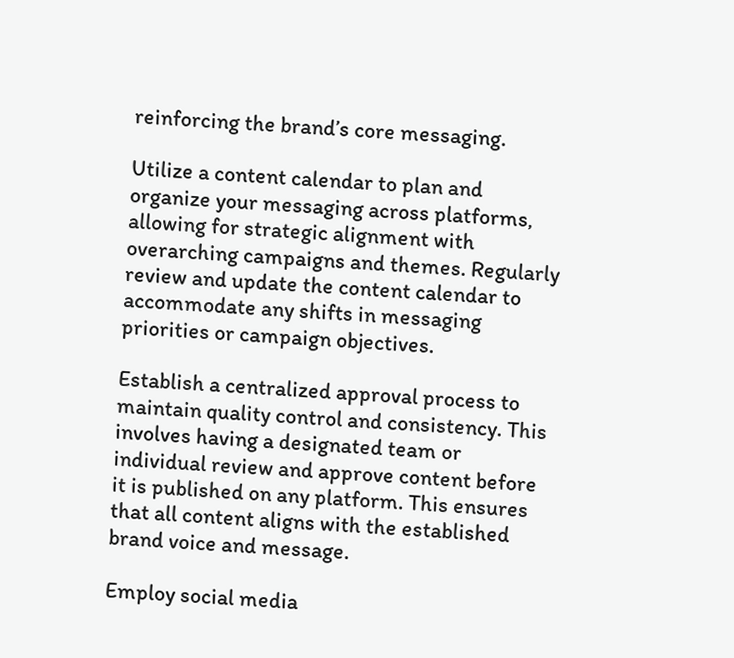reinforcing the brand’s core messaging.

Utilize a content calendar to plan and organize your messaging across platforms, allowing for strategic alignment with overarching campaigns and themes. Regularly review and update the content calendar to accommodate any shifts in messaging priorities or campaign objectives.

Establish a centralized approval process to maintain quality control and consistency. This involves having a designated team or individual review and approve content before it is published on any platform. This ensures that all content aligns with the established brand voice and message.

Employ social media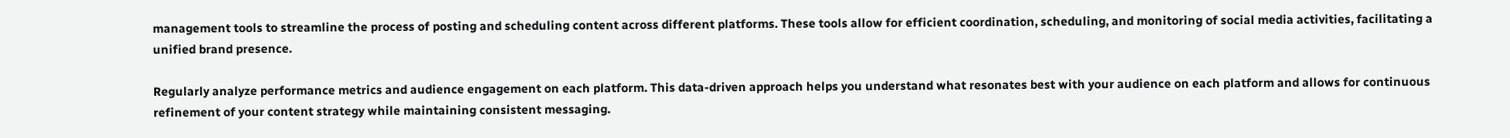management tools to streamline the process of posting and scheduling content across different platforms. These tools allow for efficient coordination, scheduling, and monitoring of social media activities, facilitating a unified brand presence.

Regularly analyze performance metrics and audience engagement on each platform. This data-driven approach helps you understand what resonates best with your audience on each platform and allows for continuous refinement of your content strategy while maintaining consistent messaging.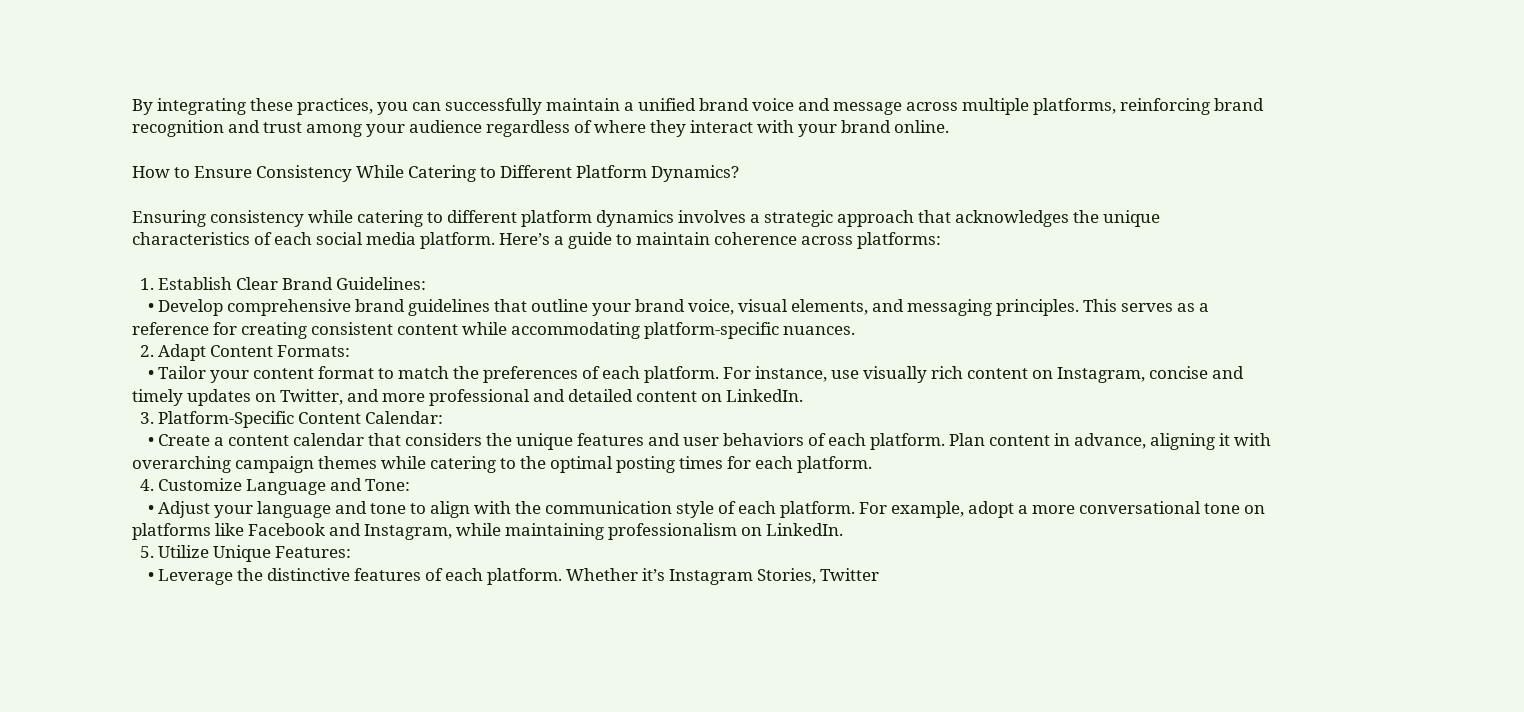By integrating these practices, you can successfully maintain a unified brand voice and message across multiple platforms, reinforcing brand recognition and trust among your audience regardless of where they interact with your brand online.

How to Ensure Consistency While Catering to Different Platform Dynamics?

Ensuring consistency while catering to different platform dynamics involves a strategic approach that acknowledges the unique characteristics of each social media platform. Here’s a guide to maintain coherence across platforms:

  1. Establish Clear Brand Guidelines:
    • Develop comprehensive brand guidelines that outline your brand voice, visual elements, and messaging principles. This serves as a reference for creating consistent content while accommodating platform-specific nuances.
  2. Adapt Content Formats:
    • Tailor your content format to match the preferences of each platform. For instance, use visually rich content on Instagram, concise and timely updates on Twitter, and more professional and detailed content on LinkedIn.
  3. Platform-Specific Content Calendar:
    • Create a content calendar that considers the unique features and user behaviors of each platform. Plan content in advance, aligning it with overarching campaign themes while catering to the optimal posting times for each platform.
  4. Customize Language and Tone:
    • Adjust your language and tone to align with the communication style of each platform. For example, adopt a more conversational tone on platforms like Facebook and Instagram, while maintaining professionalism on LinkedIn.
  5. Utilize Unique Features:
    • Leverage the distinctive features of each platform. Whether it’s Instagram Stories, Twitter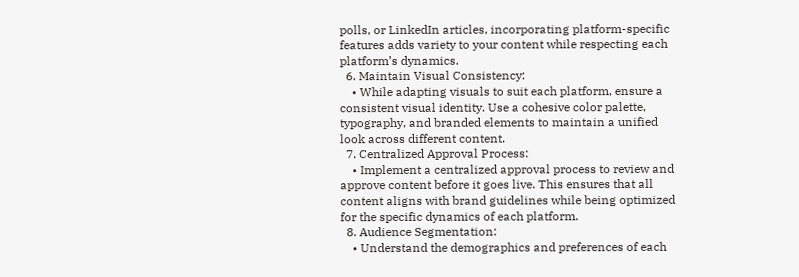polls, or LinkedIn articles, incorporating platform-specific features adds variety to your content while respecting each platform’s dynamics.
  6. Maintain Visual Consistency:
    • While adapting visuals to suit each platform, ensure a consistent visual identity. Use a cohesive color palette, typography, and branded elements to maintain a unified look across different content.
  7. Centralized Approval Process:
    • Implement a centralized approval process to review and approve content before it goes live. This ensures that all content aligns with brand guidelines while being optimized for the specific dynamics of each platform.
  8. Audience Segmentation:
    • Understand the demographics and preferences of each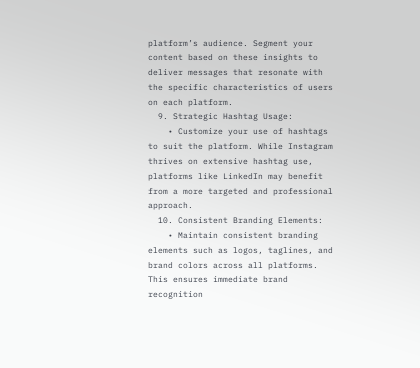platform’s audience. Segment your content based on these insights to deliver messages that resonate with the specific characteristics of users on each platform.
  9. Strategic Hashtag Usage:
    • Customize your use of hashtags to suit the platform. While Instagram thrives on extensive hashtag use, platforms like LinkedIn may benefit from a more targeted and professional approach.
  10. Consistent Branding Elements:
    • Maintain consistent branding elements such as logos, taglines, and brand colors across all platforms. This ensures immediate brand recognition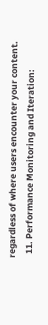regardless of where users encounter your content.
  11. Performance Monitoring and Iteration: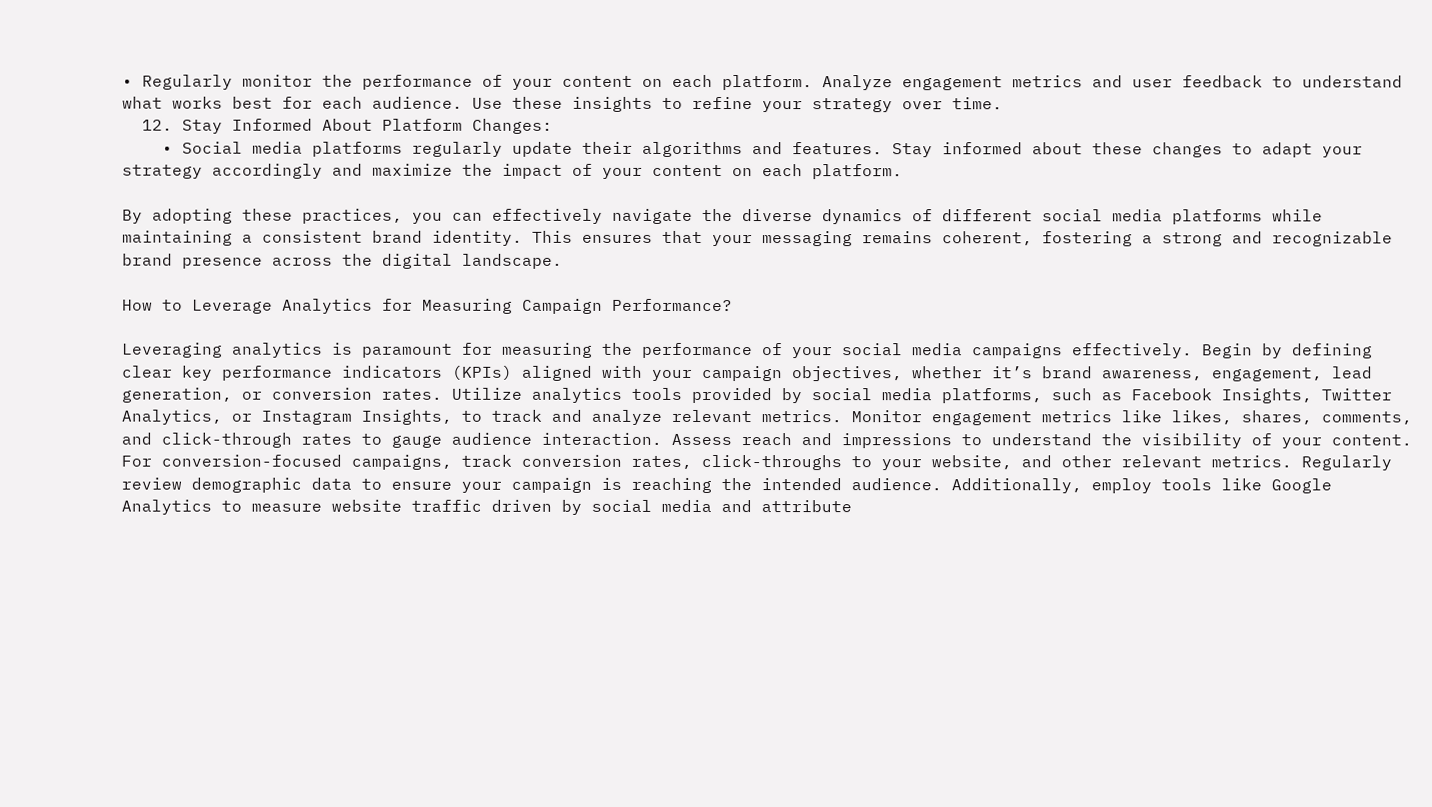• Regularly monitor the performance of your content on each platform. Analyze engagement metrics and user feedback to understand what works best for each audience. Use these insights to refine your strategy over time.
  12. Stay Informed About Platform Changes:
    • Social media platforms regularly update their algorithms and features. Stay informed about these changes to adapt your strategy accordingly and maximize the impact of your content on each platform.

By adopting these practices, you can effectively navigate the diverse dynamics of different social media platforms while maintaining a consistent brand identity. This ensures that your messaging remains coherent, fostering a strong and recognizable brand presence across the digital landscape.

How to Leverage Analytics for Measuring Campaign Performance?

Leveraging analytics is paramount for measuring the performance of your social media campaigns effectively. Begin by defining clear key performance indicators (KPIs) aligned with your campaign objectives, whether it’s brand awareness, engagement, lead generation, or conversion rates. Utilize analytics tools provided by social media platforms, such as Facebook Insights, Twitter Analytics, or Instagram Insights, to track and analyze relevant metrics. Monitor engagement metrics like likes, shares, comments, and click-through rates to gauge audience interaction. Assess reach and impressions to understand the visibility of your content. For conversion-focused campaigns, track conversion rates, click-throughs to your website, and other relevant metrics. Regularly review demographic data to ensure your campaign is reaching the intended audience. Additionally, employ tools like Google Analytics to measure website traffic driven by social media and attribute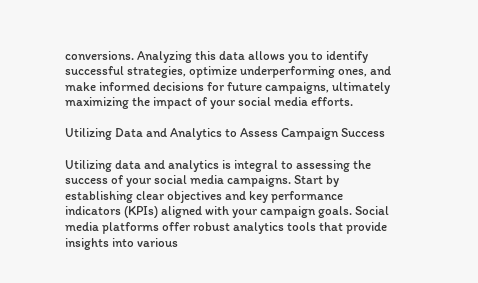conversions. Analyzing this data allows you to identify successful strategies, optimize underperforming ones, and make informed decisions for future campaigns, ultimately maximizing the impact of your social media efforts.

Utilizing Data and Analytics to Assess Campaign Success

Utilizing data and analytics is integral to assessing the success of your social media campaigns. Start by establishing clear objectives and key performance indicators (KPIs) aligned with your campaign goals. Social media platforms offer robust analytics tools that provide insights into various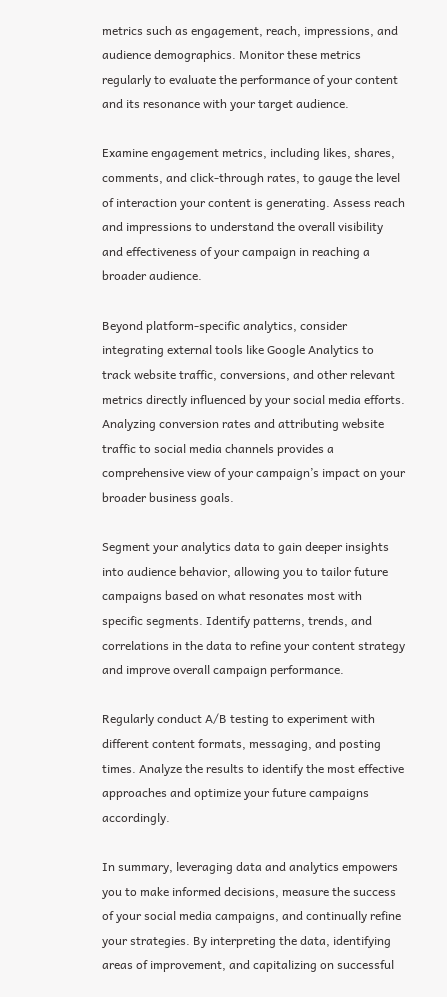metrics such as engagement, reach, impressions, and audience demographics. Monitor these metrics regularly to evaluate the performance of your content and its resonance with your target audience.

Examine engagement metrics, including likes, shares, comments, and click-through rates, to gauge the level of interaction your content is generating. Assess reach and impressions to understand the overall visibility and effectiveness of your campaign in reaching a broader audience.

Beyond platform-specific analytics, consider integrating external tools like Google Analytics to track website traffic, conversions, and other relevant metrics directly influenced by your social media efforts. Analyzing conversion rates and attributing website traffic to social media channels provides a comprehensive view of your campaign’s impact on your broader business goals.

Segment your analytics data to gain deeper insights into audience behavior, allowing you to tailor future campaigns based on what resonates most with specific segments. Identify patterns, trends, and correlations in the data to refine your content strategy and improve overall campaign performance.

Regularly conduct A/B testing to experiment with different content formats, messaging, and posting times. Analyze the results to identify the most effective approaches and optimize your future campaigns accordingly.

In summary, leveraging data and analytics empowers you to make informed decisions, measure the success of your social media campaigns, and continually refine your strategies. By interpreting the data, identifying areas of improvement, and capitalizing on successful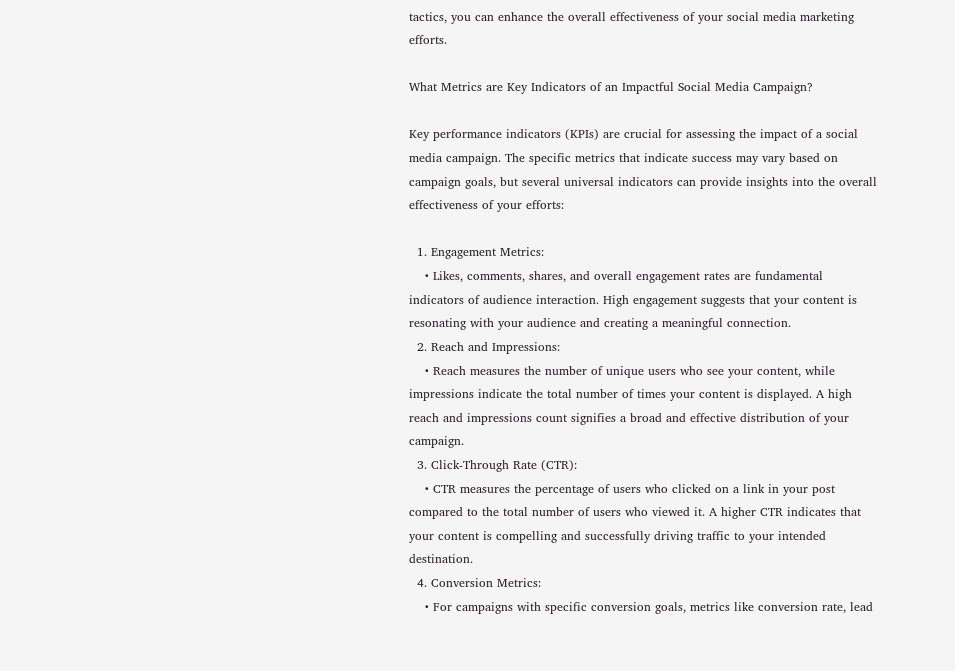tactics, you can enhance the overall effectiveness of your social media marketing efforts.

What Metrics are Key Indicators of an Impactful Social Media Campaign?

Key performance indicators (KPIs) are crucial for assessing the impact of a social media campaign. The specific metrics that indicate success may vary based on campaign goals, but several universal indicators can provide insights into the overall effectiveness of your efforts:

  1. Engagement Metrics:
    • Likes, comments, shares, and overall engagement rates are fundamental indicators of audience interaction. High engagement suggests that your content is resonating with your audience and creating a meaningful connection.
  2. Reach and Impressions:
    • Reach measures the number of unique users who see your content, while impressions indicate the total number of times your content is displayed. A high reach and impressions count signifies a broad and effective distribution of your campaign.
  3. Click-Through Rate (CTR):
    • CTR measures the percentage of users who clicked on a link in your post compared to the total number of users who viewed it. A higher CTR indicates that your content is compelling and successfully driving traffic to your intended destination.
  4. Conversion Metrics:
    • For campaigns with specific conversion goals, metrics like conversion rate, lead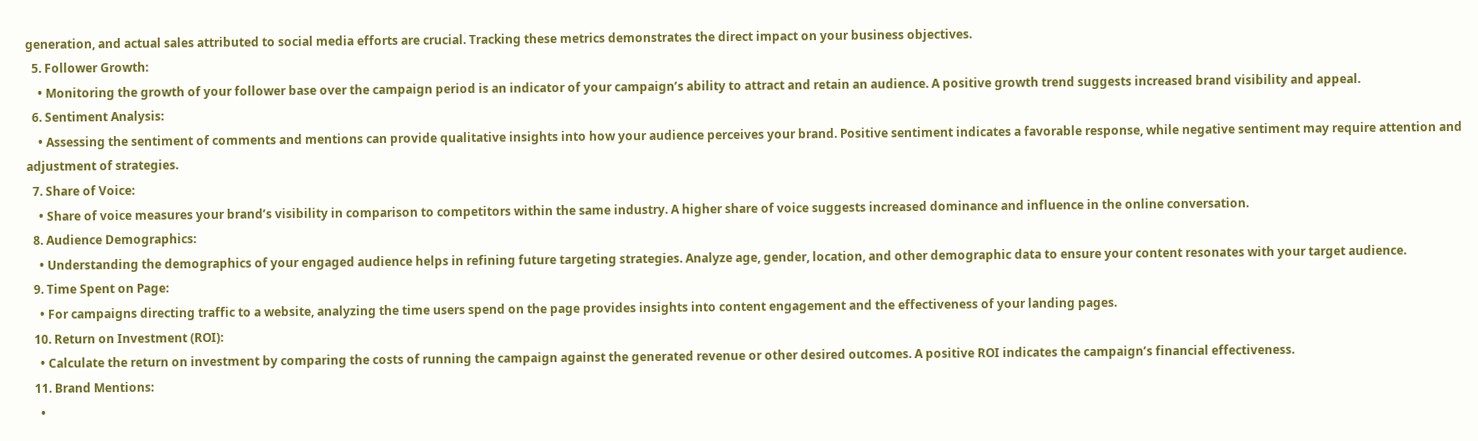generation, and actual sales attributed to social media efforts are crucial. Tracking these metrics demonstrates the direct impact on your business objectives.
  5. Follower Growth:
    • Monitoring the growth of your follower base over the campaign period is an indicator of your campaign’s ability to attract and retain an audience. A positive growth trend suggests increased brand visibility and appeal.
  6. Sentiment Analysis:
    • Assessing the sentiment of comments and mentions can provide qualitative insights into how your audience perceives your brand. Positive sentiment indicates a favorable response, while negative sentiment may require attention and adjustment of strategies.
  7. Share of Voice:
    • Share of voice measures your brand’s visibility in comparison to competitors within the same industry. A higher share of voice suggests increased dominance and influence in the online conversation.
  8. Audience Demographics:
    • Understanding the demographics of your engaged audience helps in refining future targeting strategies. Analyze age, gender, location, and other demographic data to ensure your content resonates with your target audience.
  9. Time Spent on Page:
    • For campaigns directing traffic to a website, analyzing the time users spend on the page provides insights into content engagement and the effectiveness of your landing pages.
  10. Return on Investment (ROI):
    • Calculate the return on investment by comparing the costs of running the campaign against the generated revenue or other desired outcomes. A positive ROI indicates the campaign’s financial effectiveness.
  11. Brand Mentions:
    •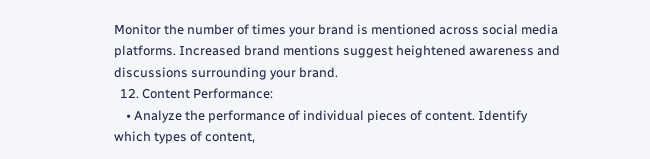Monitor the number of times your brand is mentioned across social media platforms. Increased brand mentions suggest heightened awareness and discussions surrounding your brand.
  12. Content Performance:
    • Analyze the performance of individual pieces of content. Identify which types of content,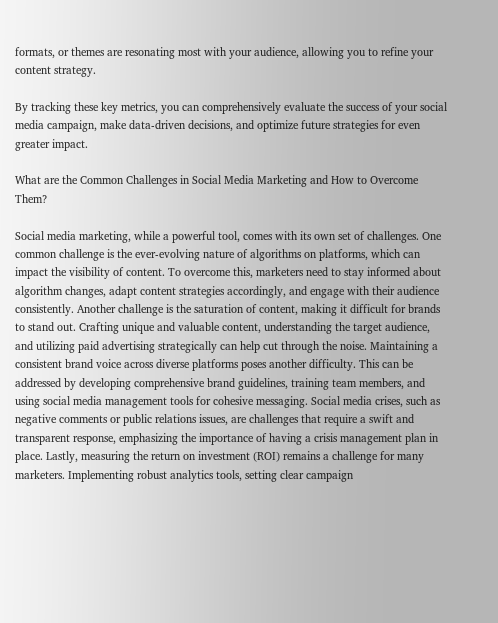formats, or themes are resonating most with your audience, allowing you to refine your content strategy.

By tracking these key metrics, you can comprehensively evaluate the success of your social media campaign, make data-driven decisions, and optimize future strategies for even greater impact.

What are the Common Challenges in Social Media Marketing and How to Overcome Them?

Social media marketing, while a powerful tool, comes with its own set of challenges. One common challenge is the ever-evolving nature of algorithms on platforms, which can impact the visibility of content. To overcome this, marketers need to stay informed about algorithm changes, adapt content strategies accordingly, and engage with their audience consistently. Another challenge is the saturation of content, making it difficult for brands to stand out. Crafting unique and valuable content, understanding the target audience, and utilizing paid advertising strategically can help cut through the noise. Maintaining a consistent brand voice across diverse platforms poses another difficulty. This can be addressed by developing comprehensive brand guidelines, training team members, and using social media management tools for cohesive messaging. Social media crises, such as negative comments or public relations issues, are challenges that require a swift and transparent response, emphasizing the importance of having a crisis management plan in place. Lastly, measuring the return on investment (ROI) remains a challenge for many marketers. Implementing robust analytics tools, setting clear campaign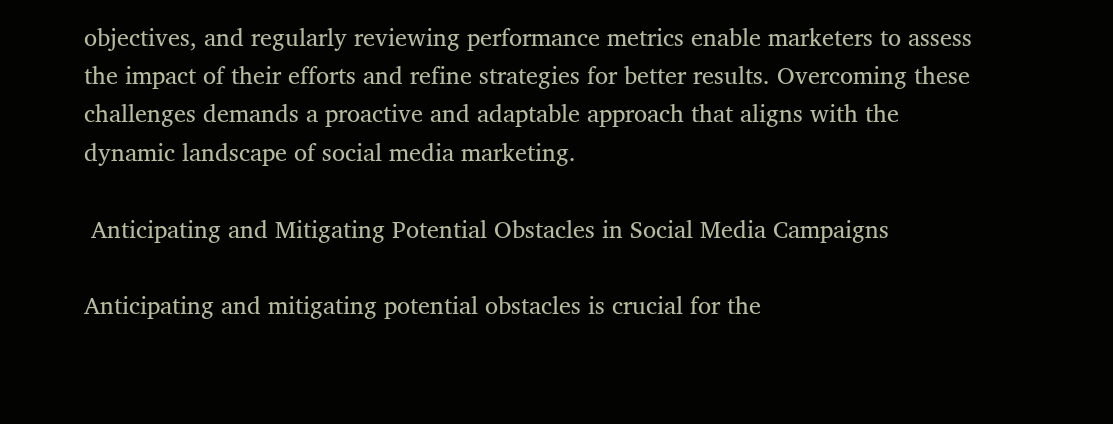objectives, and regularly reviewing performance metrics enable marketers to assess the impact of their efforts and refine strategies for better results. Overcoming these challenges demands a proactive and adaptable approach that aligns with the dynamic landscape of social media marketing.

 Anticipating and Mitigating Potential Obstacles in Social Media Campaigns

Anticipating and mitigating potential obstacles is crucial for the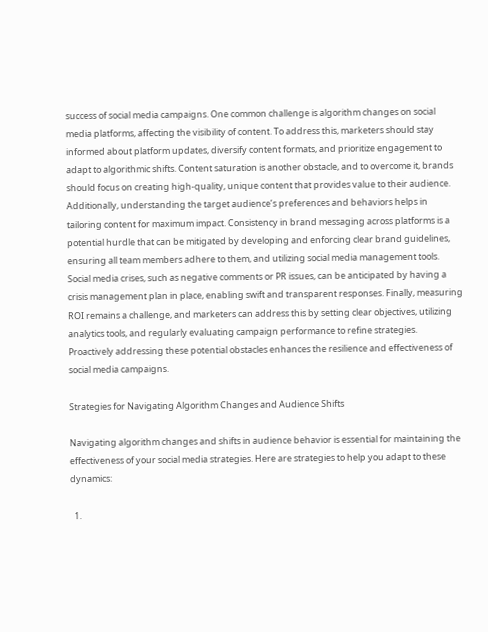success of social media campaigns. One common challenge is algorithm changes on social media platforms, affecting the visibility of content. To address this, marketers should stay informed about platform updates, diversify content formats, and prioritize engagement to adapt to algorithmic shifts. Content saturation is another obstacle, and to overcome it, brands should focus on creating high-quality, unique content that provides value to their audience. Additionally, understanding the target audience’s preferences and behaviors helps in tailoring content for maximum impact. Consistency in brand messaging across platforms is a potential hurdle that can be mitigated by developing and enforcing clear brand guidelines, ensuring all team members adhere to them, and utilizing social media management tools. Social media crises, such as negative comments or PR issues, can be anticipated by having a crisis management plan in place, enabling swift and transparent responses. Finally, measuring ROI remains a challenge, and marketers can address this by setting clear objectives, utilizing analytics tools, and regularly evaluating campaign performance to refine strategies. Proactively addressing these potential obstacles enhances the resilience and effectiveness of social media campaigns.

Strategies for Navigating Algorithm Changes and Audience Shifts

Navigating algorithm changes and shifts in audience behavior is essential for maintaining the effectiveness of your social media strategies. Here are strategies to help you adapt to these dynamics:

  1.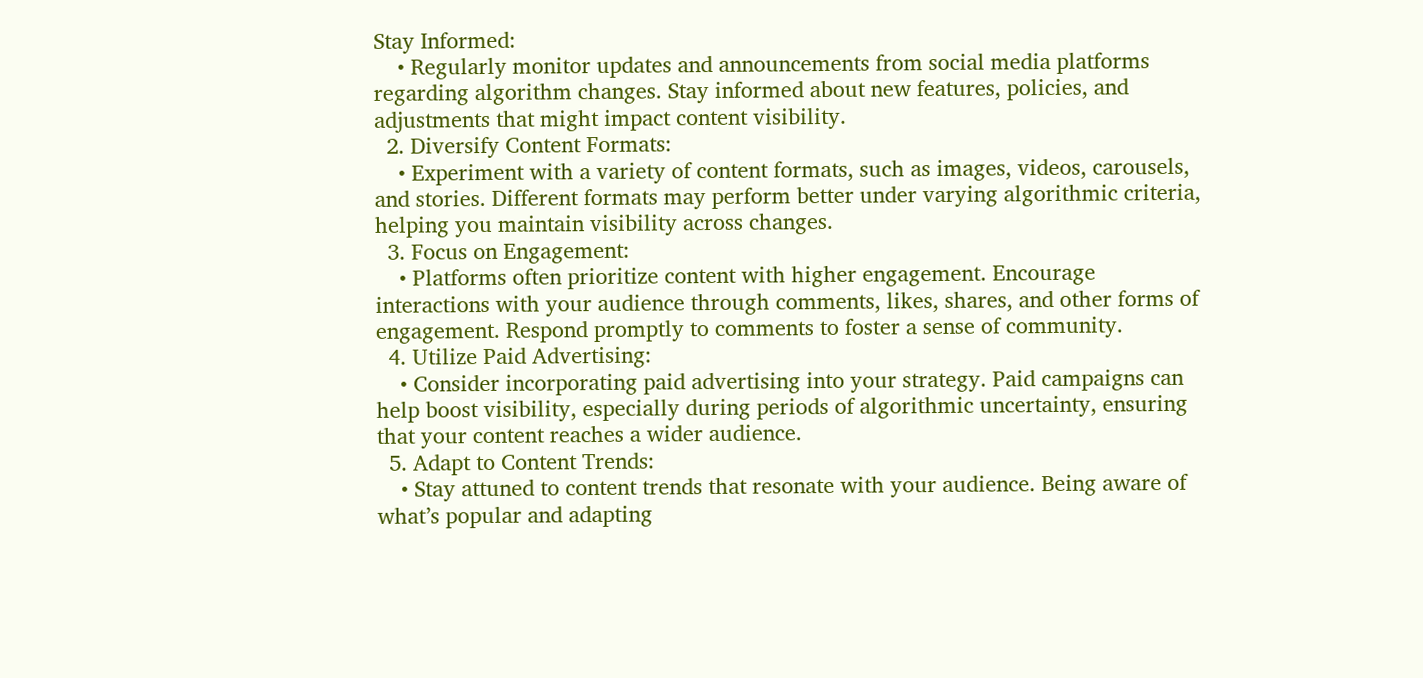Stay Informed:
    • Regularly monitor updates and announcements from social media platforms regarding algorithm changes. Stay informed about new features, policies, and adjustments that might impact content visibility.
  2. Diversify Content Formats:
    • Experiment with a variety of content formats, such as images, videos, carousels, and stories. Different formats may perform better under varying algorithmic criteria, helping you maintain visibility across changes.
  3. Focus on Engagement:
    • Platforms often prioritize content with higher engagement. Encourage interactions with your audience through comments, likes, shares, and other forms of engagement. Respond promptly to comments to foster a sense of community.
  4. Utilize Paid Advertising:
    • Consider incorporating paid advertising into your strategy. Paid campaigns can help boost visibility, especially during periods of algorithmic uncertainty, ensuring that your content reaches a wider audience.
  5. Adapt to Content Trends:
    • Stay attuned to content trends that resonate with your audience. Being aware of what’s popular and adapting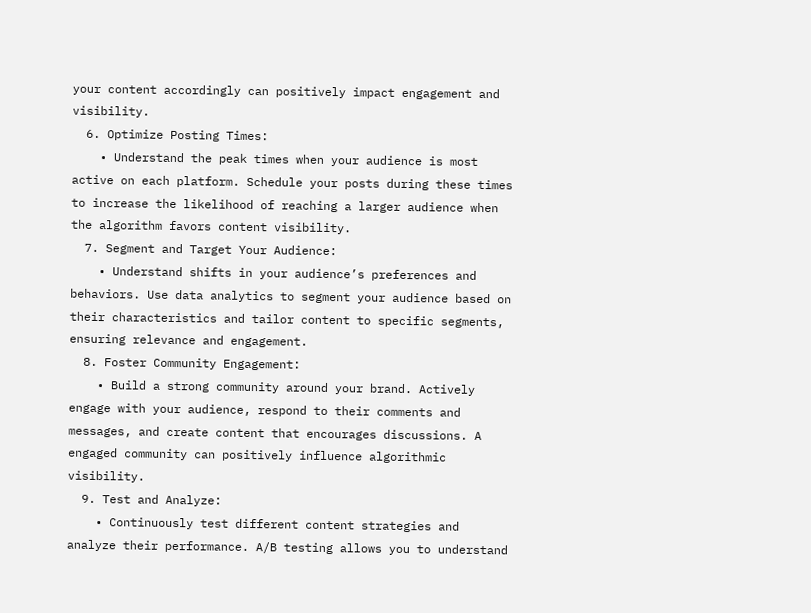your content accordingly can positively impact engagement and visibility.
  6. Optimize Posting Times:
    • Understand the peak times when your audience is most active on each platform. Schedule your posts during these times to increase the likelihood of reaching a larger audience when the algorithm favors content visibility.
  7. Segment and Target Your Audience:
    • Understand shifts in your audience’s preferences and behaviors. Use data analytics to segment your audience based on their characteristics and tailor content to specific segments, ensuring relevance and engagement.
  8. Foster Community Engagement:
    • Build a strong community around your brand. Actively engage with your audience, respond to their comments and messages, and create content that encourages discussions. A engaged community can positively influence algorithmic visibility.
  9. Test and Analyze:
    • Continuously test different content strategies and analyze their performance. A/B testing allows you to understand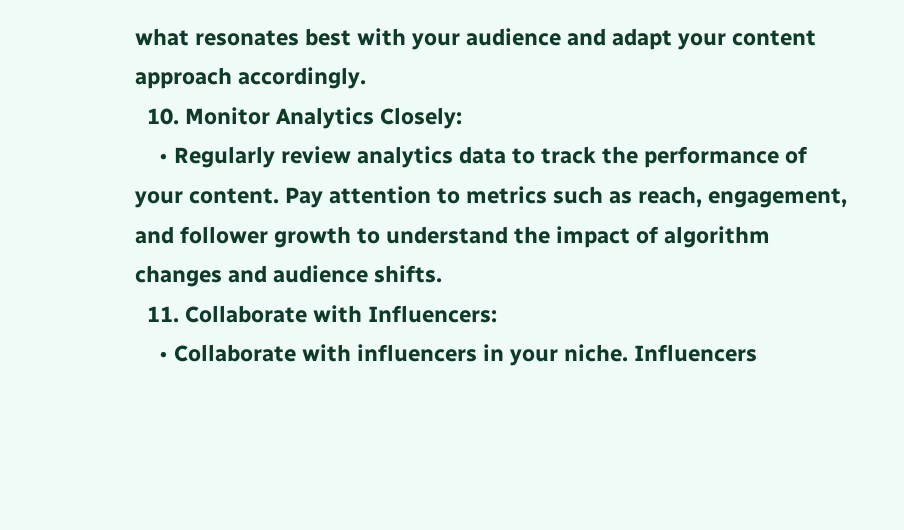what resonates best with your audience and adapt your content approach accordingly.
  10. Monitor Analytics Closely:
    • Regularly review analytics data to track the performance of your content. Pay attention to metrics such as reach, engagement, and follower growth to understand the impact of algorithm changes and audience shifts.
  11. Collaborate with Influencers:
    • Collaborate with influencers in your niche. Influencers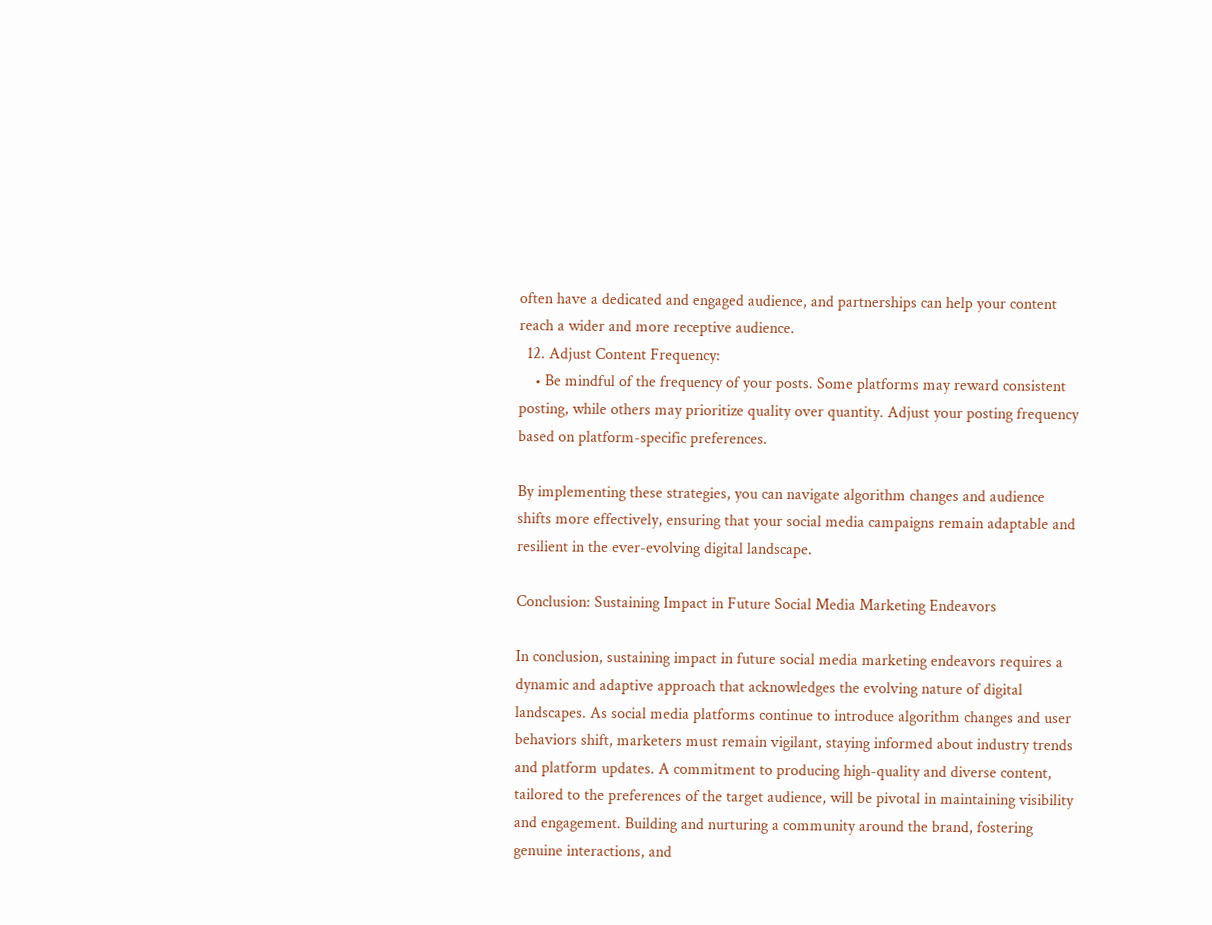often have a dedicated and engaged audience, and partnerships can help your content reach a wider and more receptive audience.
  12. Adjust Content Frequency:
    • Be mindful of the frequency of your posts. Some platforms may reward consistent posting, while others may prioritize quality over quantity. Adjust your posting frequency based on platform-specific preferences.

By implementing these strategies, you can navigate algorithm changes and audience shifts more effectively, ensuring that your social media campaigns remain adaptable and resilient in the ever-evolving digital landscape.

Conclusion: Sustaining Impact in Future Social Media Marketing Endeavors

In conclusion, sustaining impact in future social media marketing endeavors requires a dynamic and adaptive approach that acknowledges the evolving nature of digital landscapes. As social media platforms continue to introduce algorithm changes and user behaviors shift, marketers must remain vigilant, staying informed about industry trends and platform updates. A commitment to producing high-quality and diverse content, tailored to the preferences of the target audience, will be pivotal in maintaining visibility and engagement. Building and nurturing a community around the brand, fostering genuine interactions, and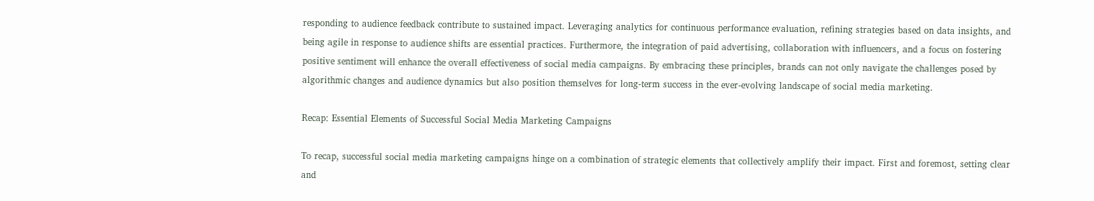responding to audience feedback contribute to sustained impact. Leveraging analytics for continuous performance evaluation, refining strategies based on data insights, and being agile in response to audience shifts are essential practices. Furthermore, the integration of paid advertising, collaboration with influencers, and a focus on fostering positive sentiment will enhance the overall effectiveness of social media campaigns. By embracing these principles, brands can not only navigate the challenges posed by algorithmic changes and audience dynamics but also position themselves for long-term success in the ever-evolving landscape of social media marketing.

Recap: Essential Elements of Successful Social Media Marketing Campaigns

To recap, successful social media marketing campaigns hinge on a combination of strategic elements that collectively amplify their impact. First and foremost, setting clear and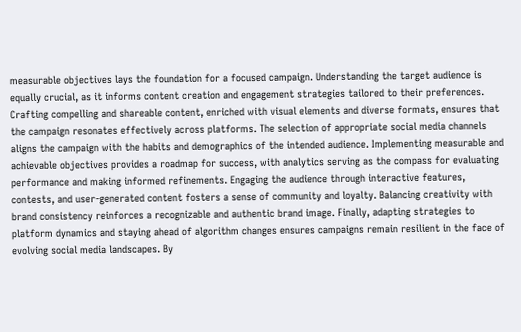measurable objectives lays the foundation for a focused campaign. Understanding the target audience is equally crucial, as it informs content creation and engagement strategies tailored to their preferences. Crafting compelling and shareable content, enriched with visual elements and diverse formats, ensures that the campaign resonates effectively across platforms. The selection of appropriate social media channels aligns the campaign with the habits and demographics of the intended audience. Implementing measurable and achievable objectives provides a roadmap for success, with analytics serving as the compass for evaluating performance and making informed refinements. Engaging the audience through interactive features, contests, and user-generated content fosters a sense of community and loyalty. Balancing creativity with brand consistency reinforces a recognizable and authentic brand image. Finally, adapting strategies to platform dynamics and staying ahead of algorithm changes ensures campaigns remain resilient in the face of evolving social media landscapes. By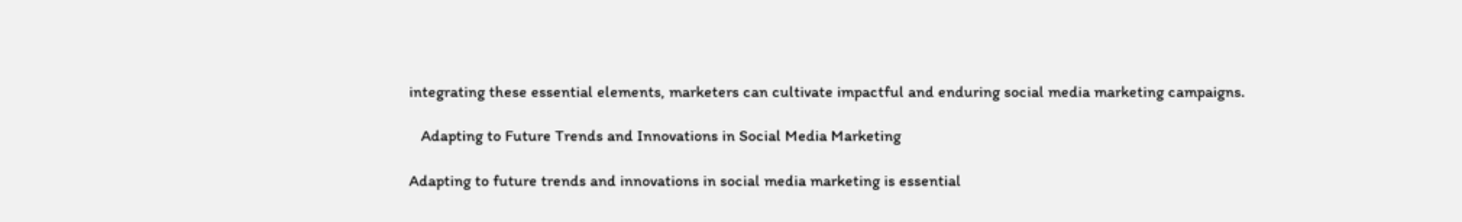integrating these essential elements, marketers can cultivate impactful and enduring social media marketing campaigns.

   Adapting to Future Trends and Innovations in Social Media Marketing

Adapting to future trends and innovations in social media marketing is essential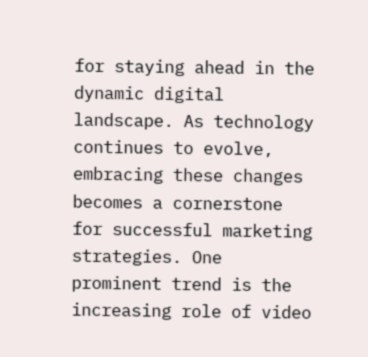for staying ahead in the dynamic digital landscape. As technology continues to evolve, embracing these changes becomes a cornerstone for successful marketing strategies. One prominent trend is the increasing role of video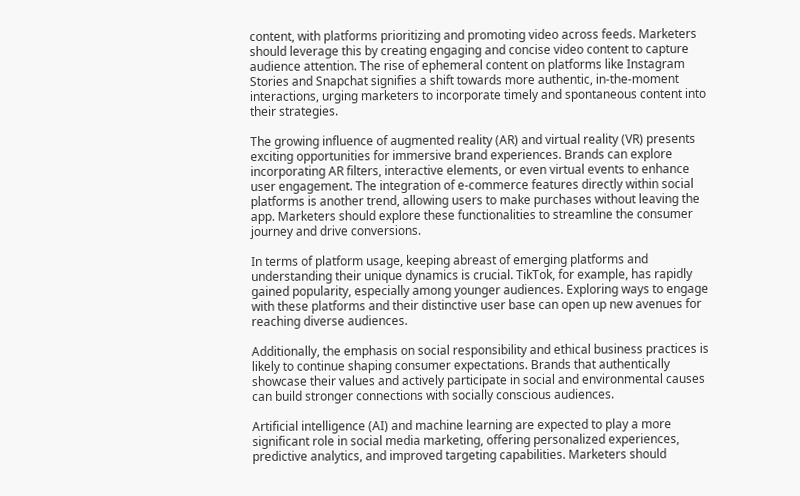content, with platforms prioritizing and promoting video across feeds. Marketers should leverage this by creating engaging and concise video content to capture audience attention. The rise of ephemeral content on platforms like Instagram Stories and Snapchat signifies a shift towards more authentic, in-the-moment interactions, urging marketers to incorporate timely and spontaneous content into their strategies.

The growing influence of augmented reality (AR) and virtual reality (VR) presents exciting opportunities for immersive brand experiences. Brands can explore incorporating AR filters, interactive elements, or even virtual events to enhance user engagement. The integration of e-commerce features directly within social platforms is another trend, allowing users to make purchases without leaving the app. Marketers should explore these functionalities to streamline the consumer journey and drive conversions.

In terms of platform usage, keeping abreast of emerging platforms and understanding their unique dynamics is crucial. TikTok, for example, has rapidly gained popularity, especially among younger audiences. Exploring ways to engage with these platforms and their distinctive user base can open up new avenues for reaching diverse audiences.

Additionally, the emphasis on social responsibility and ethical business practices is likely to continue shaping consumer expectations. Brands that authentically showcase their values and actively participate in social and environmental causes can build stronger connections with socially conscious audiences.

Artificial intelligence (AI) and machine learning are expected to play a more significant role in social media marketing, offering personalized experiences, predictive analytics, and improved targeting capabilities. Marketers should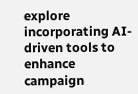explore incorporating AI-driven tools to enhance campaign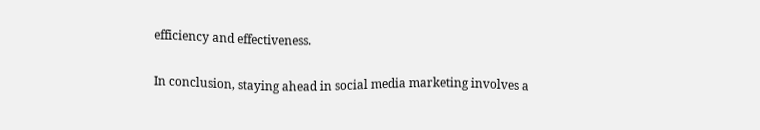efficiency and effectiveness.

In conclusion, staying ahead in social media marketing involves a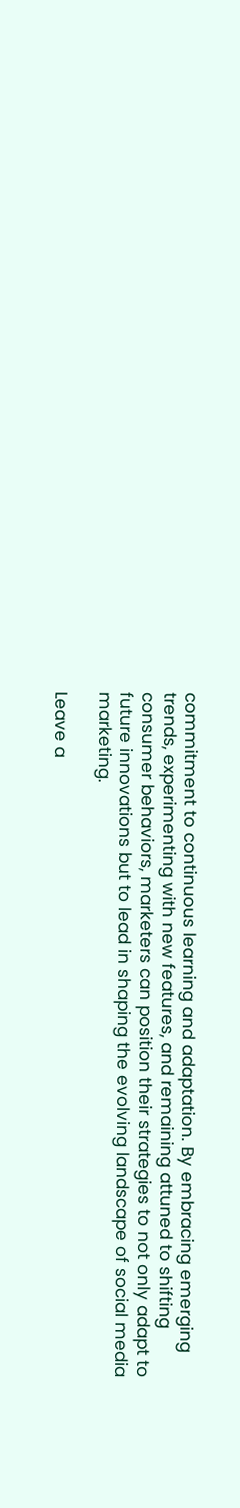commitment to continuous learning and adaptation. By embracing emerging trends, experimenting with new features, and remaining attuned to shifting consumer behaviors, marketers can position their strategies to not only adapt to future innovations but to lead in shaping the evolving landscape of social media marketing.

Leave a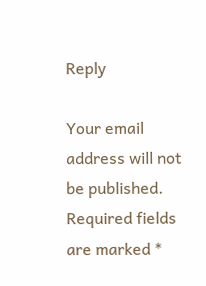Reply

Your email address will not be published. Required fields are marked *